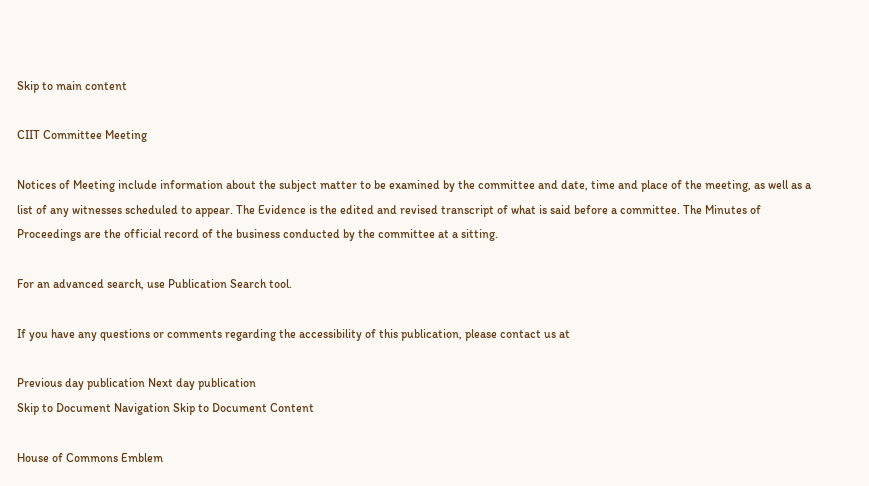Skip to main content

CIIT Committee Meeting

Notices of Meeting include information about the subject matter to be examined by the committee and date, time and place of the meeting, as well as a list of any witnesses scheduled to appear. The Evidence is the edited and revised transcript of what is said before a committee. The Minutes of Proceedings are the official record of the business conducted by the committee at a sitting.

For an advanced search, use Publication Search tool.

If you have any questions or comments regarding the accessibility of this publication, please contact us at

Previous day publication Next day publication
Skip to Document Navigation Skip to Document Content

House of Commons Emblem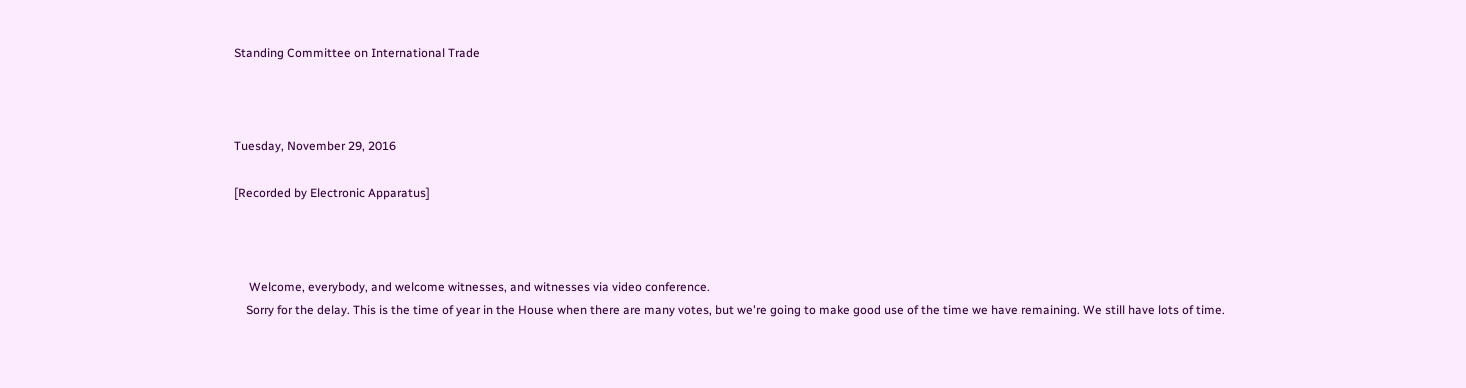Standing Committee on International Trade



Tuesday, November 29, 2016

[Recorded by Electronic Apparatus]



     Welcome, everybody, and welcome witnesses, and witnesses via video conference.
    Sorry for the delay. This is the time of year in the House when there are many votes, but we're going to make good use of the time we have remaining. We still have lots of time.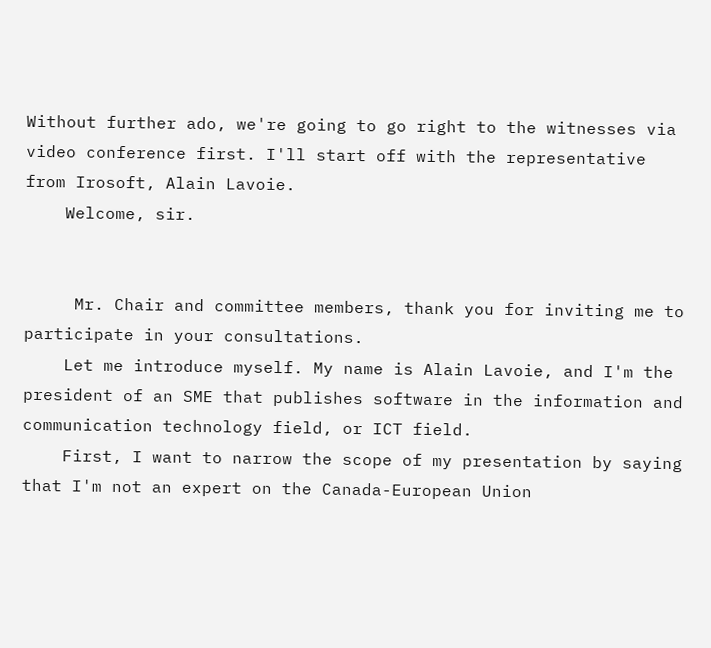Without further ado, we're going to go right to the witnesses via video conference first. I'll start off with the representative from Irosoft, Alain Lavoie.
    Welcome, sir.


     Mr. Chair and committee members, thank you for inviting me to participate in your consultations.
    Let me introduce myself. My name is Alain Lavoie, and I'm the president of an SME that publishes software in the information and communication technology field, or ICT field.
    First, I want to narrow the scope of my presentation by saying that I'm not an expert on the Canada-European Union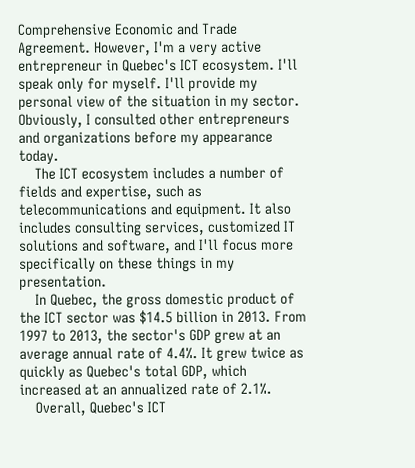Comprehensive Economic and Trade Agreement. However, I'm a very active entrepreneur in Quebec's ICT ecosystem. I'll speak only for myself. I'll provide my personal view of the situation in my sector. Obviously, I consulted other entrepreneurs and organizations before my appearance today.
    The ICT ecosystem includes a number of fields and expertise, such as telecommunications and equipment. It also includes consulting services, customized IT solutions and software, and I'll focus more specifically on these things in my presentation.
    In Quebec, the gross domestic product of the ICT sector was $14.5 billion in 2013. From 1997 to 2013, the sector's GDP grew at an average annual rate of 4.4%. It grew twice as quickly as Quebec's total GDP, which increased at an annualized rate of 2.1%.
    Overall, Quebec's ICT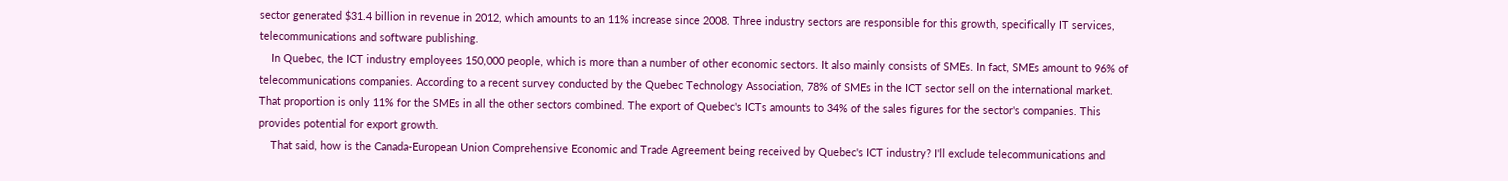sector generated $31.4 billion in revenue in 2012, which amounts to an 11% increase since 2008. Three industry sectors are responsible for this growth, specifically IT services, telecommunications and software publishing.
    In Quebec, the ICT industry employees 150,000 people, which is more than a number of other economic sectors. It also mainly consists of SMEs. In fact, SMEs amount to 96% of telecommunications companies. According to a recent survey conducted by the Quebec Technology Association, 78% of SMEs in the ICT sector sell on the international market. That proportion is only 11% for the SMEs in all the other sectors combined. The export of Quebec's ICTs amounts to 34% of the sales figures for the sector's companies. This provides potential for export growth.
    That said, how is the Canada-European Union Comprehensive Economic and Trade Agreement being received by Quebec's ICT industry? I'll exclude telecommunications and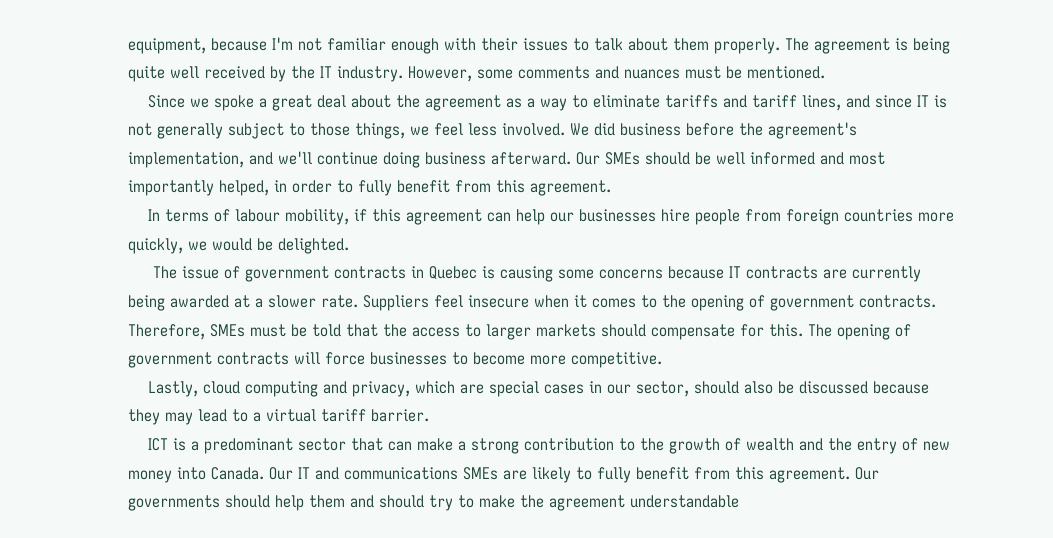equipment, because I'm not familiar enough with their issues to talk about them properly. The agreement is being quite well received by the IT industry. However, some comments and nuances must be mentioned.
    Since we spoke a great deal about the agreement as a way to eliminate tariffs and tariff lines, and since IT is not generally subject to those things, we feel less involved. We did business before the agreement's implementation, and we'll continue doing business afterward. Our SMEs should be well informed and most importantly helped, in order to fully benefit from this agreement.
    In terms of labour mobility, if this agreement can help our businesses hire people from foreign countries more quickly, we would be delighted.
     The issue of government contracts in Quebec is causing some concerns because IT contracts are currently being awarded at a slower rate. Suppliers feel insecure when it comes to the opening of government contracts. Therefore, SMEs must be told that the access to larger markets should compensate for this. The opening of government contracts will force businesses to become more competitive.
    Lastly, cloud computing and privacy, which are special cases in our sector, should also be discussed because they may lead to a virtual tariff barrier.
    ICT is a predominant sector that can make a strong contribution to the growth of wealth and the entry of new money into Canada. Our IT and communications SMEs are likely to fully benefit from this agreement. Our governments should help them and should try to make the agreement understandable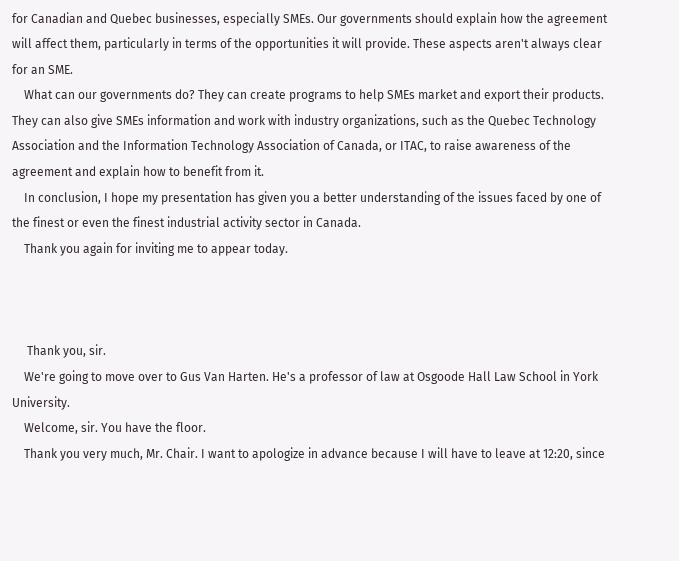for Canadian and Quebec businesses, especially SMEs. Our governments should explain how the agreement will affect them, particularly in terms of the opportunities it will provide. These aspects aren't always clear for an SME.
    What can our governments do? They can create programs to help SMEs market and export their products. They can also give SMEs information and work with industry organizations, such as the Quebec Technology Association and the Information Technology Association of Canada, or ITAC, to raise awareness of the agreement and explain how to benefit from it.
    In conclusion, I hope my presentation has given you a better understanding of the issues faced by one of the finest or even the finest industrial activity sector in Canada.
    Thank you again for inviting me to appear today.



     Thank you, sir.
    We're going to move over to Gus Van Harten. He's a professor of law at Osgoode Hall Law School in York University.
    Welcome, sir. You have the floor.
    Thank you very much, Mr. Chair. I want to apologize in advance because I will have to leave at 12:20, since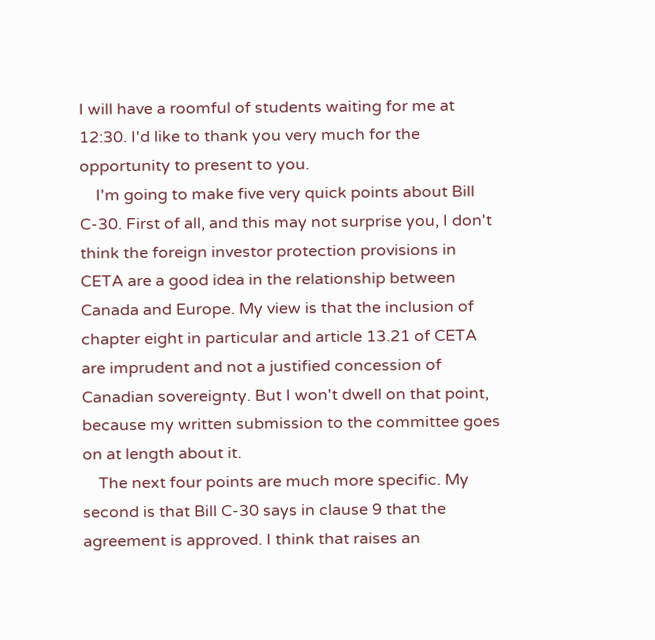I will have a roomful of students waiting for me at 12:30. I'd like to thank you very much for the opportunity to present to you.
    I'm going to make five very quick points about Bill C-30. First of all, and this may not surprise you, I don't think the foreign investor protection provisions in CETA are a good idea in the relationship between Canada and Europe. My view is that the inclusion of chapter eight in particular and article 13.21 of CETA are imprudent and not a justified concession of Canadian sovereignty. But I won't dwell on that point, because my written submission to the committee goes on at length about it.
    The next four points are much more specific. My second is that Bill C-30 says in clause 9 that the agreement is approved. I think that raises an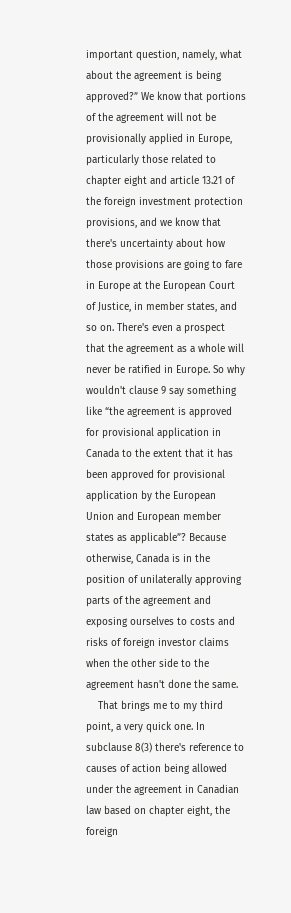important question, namely, what about the agreement is being approved?” We know that portions of the agreement will not be provisionally applied in Europe, particularly those related to chapter eight and article 13.21 of the foreign investment protection provisions, and we know that there's uncertainty about how those provisions are going to fare in Europe at the European Court of Justice, in member states, and so on. There's even a prospect that the agreement as a whole will never be ratified in Europe. So why wouldn't clause 9 say something like “the agreement is approved for provisional application in Canada to the extent that it has been approved for provisional application by the European Union and European member states as applicable”? Because otherwise, Canada is in the position of unilaterally approving parts of the agreement and exposing ourselves to costs and risks of foreign investor claims when the other side to the agreement hasn't done the same.
    That brings me to my third point, a very quick one. In subclause 8(3) there's reference to causes of action being allowed under the agreement in Canadian law based on chapter eight, the foreign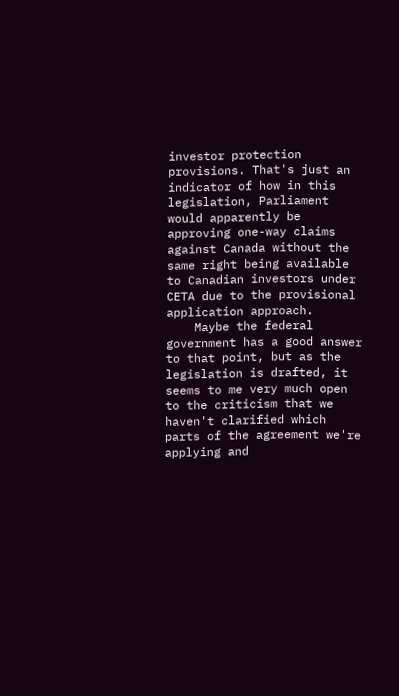investor protection provisions. That's just an indicator of how in this legislation, Parliament would apparently be approving one-way claims against Canada without the same right being available to Canadian investors under CETA due to the provisional application approach.
    Maybe the federal government has a good answer to that point, but as the legislation is drafted, it seems to me very much open to the criticism that we haven't clarified which parts of the agreement we're applying and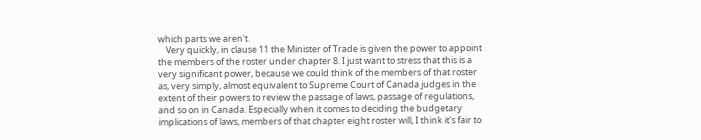which parts we aren't.
    Very quickly, in clause 11 the Minister of Trade is given the power to appoint the members of the roster under chapter 8. I just want to stress that this is a very significant power, because we could think of the members of that roster as, very simply, almost equivalent to Supreme Court of Canada judges in the extent of their powers to review the passage of laws, passage of regulations, and so on in Canada. Especially when it comes to deciding the budgetary implications of laws, members of that chapter eight roster will, I think it's fair to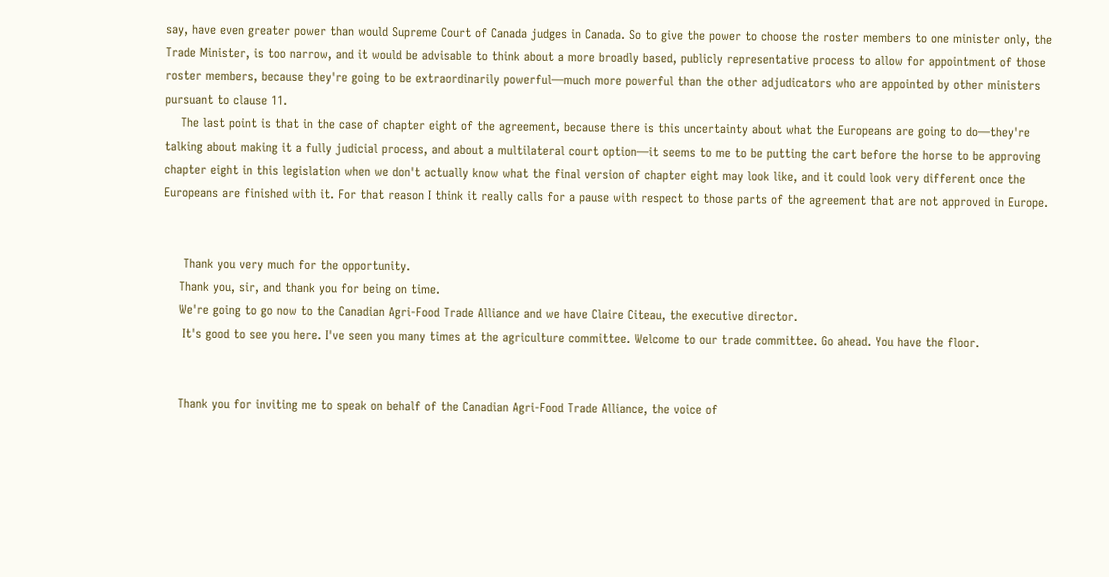say, have even greater power than would Supreme Court of Canada judges in Canada. So to give the power to choose the roster members to one minister only, the Trade Minister, is too narrow, and it would be advisable to think about a more broadly based, publicly representative process to allow for appointment of those roster members, because they're going to be extraordinarily powerful—much more powerful than the other adjudicators who are appointed by other ministers pursuant to clause 11.
    The last point is that in the case of chapter eight of the agreement, because there is this uncertainty about what the Europeans are going to do—they're talking about making it a fully judicial process, and about a multilateral court option—it seems to me to be putting the cart before the horse to be approving chapter eight in this legislation when we don't actually know what the final version of chapter eight may look like, and it could look very different once the Europeans are finished with it. For that reason I think it really calls for a pause with respect to those parts of the agreement that are not approved in Europe.


     Thank you very much for the opportunity.
    Thank you, sir, and thank you for being on time.
    We're going to go now to the Canadian Agri-Food Trade Alliance and we have Claire Citeau, the executive director.
     It's good to see you here. I've seen you many times at the agriculture committee. Welcome to our trade committee. Go ahead. You have the floor.


    Thank you for inviting me to speak on behalf of the Canadian Agri-Food Trade Alliance, the voice of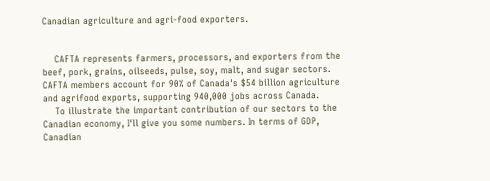Canadian agriculture and agri-food exporters.


    CAFTA represents farmers, processors, and exporters from the beef, pork, grains, oilseeds, pulse, soy, malt, and sugar sectors. CAFTA members account for 90% of Canada's $54 billion agriculture and agrifood exports, supporting 940,000 jobs across Canada.
    To illustrate the important contribution of our sectors to the Canadian economy, I'll give you some numbers. In terms of GDP, Canadian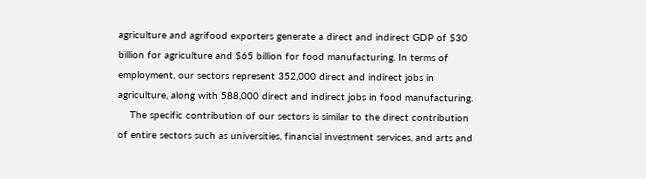agriculture and agrifood exporters generate a direct and indirect GDP of $30 billion for agriculture and $65 billion for food manufacturing. In terms of employment, our sectors represent 352,000 direct and indirect jobs in agriculture, along with 588,000 direct and indirect jobs in food manufacturing.
    The specific contribution of our sectors is similar to the direct contribution of entire sectors such as universities, financial investment services, and arts and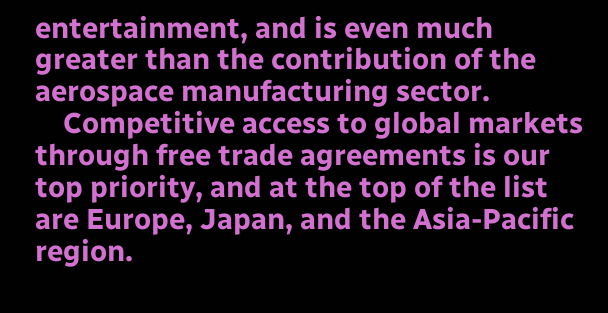entertainment, and is even much greater than the contribution of the aerospace manufacturing sector.
    Competitive access to global markets through free trade agreements is our top priority, and at the top of the list are Europe, Japan, and the Asia-Pacific region.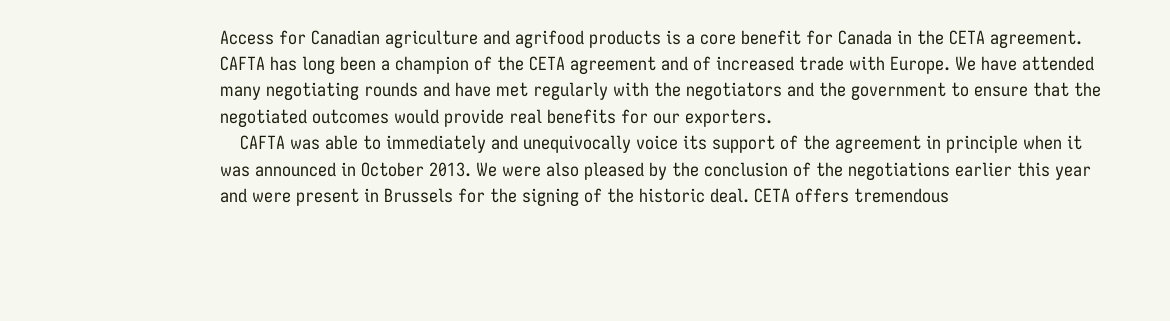Access for Canadian agriculture and agrifood products is a core benefit for Canada in the CETA agreement. CAFTA has long been a champion of the CETA agreement and of increased trade with Europe. We have attended many negotiating rounds and have met regularly with the negotiators and the government to ensure that the negotiated outcomes would provide real benefits for our exporters.
    CAFTA was able to immediately and unequivocally voice its support of the agreement in principle when it was announced in October 2013. We were also pleased by the conclusion of the negotiations earlier this year and were present in Brussels for the signing of the historic deal. CETA offers tremendous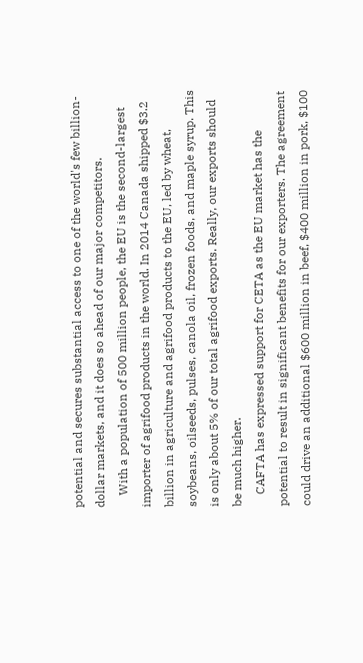potential and secures substantial access to one of the world's few billion-dollar markets, and it does so ahead of our major competitors.
    With a population of 500 million people, the EU is the second-largest importer of agrifood products in the world. In 2014 Canada shipped $3.2 billion in agriculture and agrifood products to the EU, led by wheat, soybeans, oilseeds, pulses, canola oil, frozen foods, and maple syrup. This is only about 5% of our total agrifood exports. Really, our exports should be much higher.
    CAFTA has expressed support for CETA as the EU market has the potential to result in significant benefits for our exporters. The agreement could drive an additional $600 million in beef, $400 million in pork, $100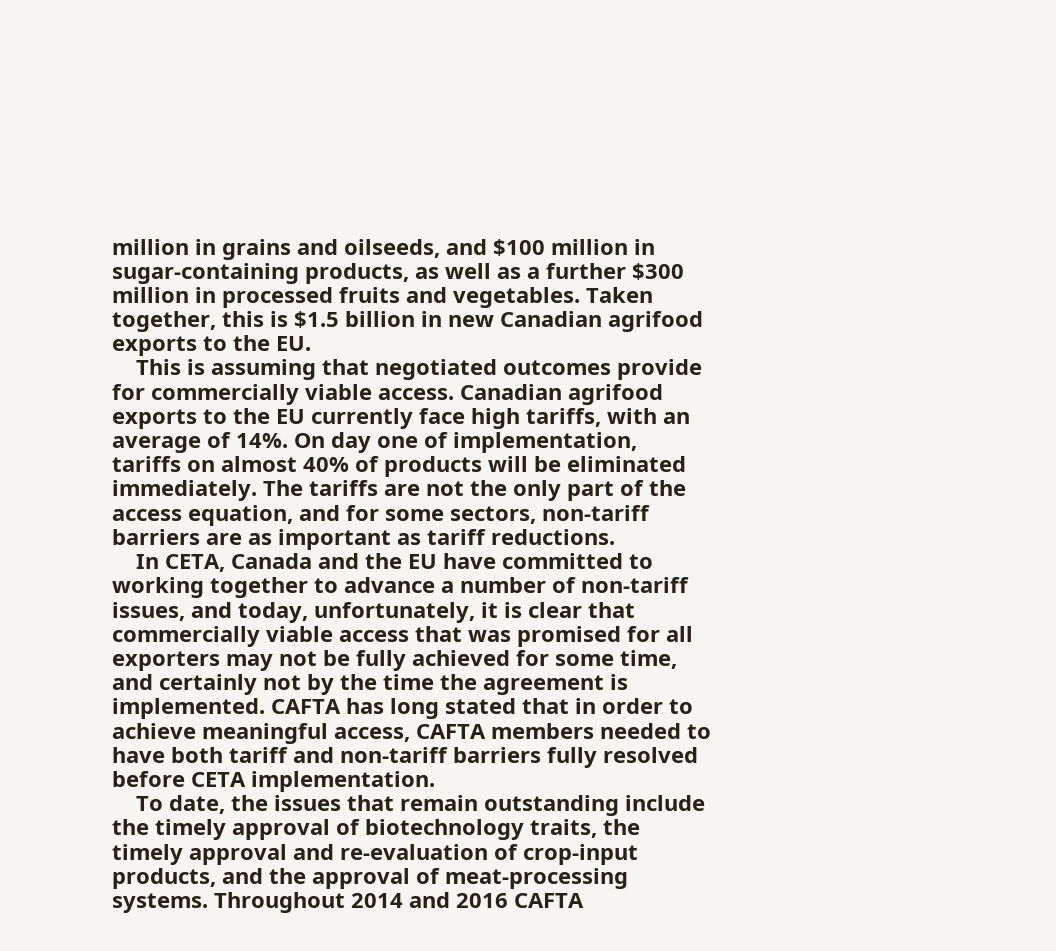million in grains and oilseeds, and $100 million in sugar-containing products, as well as a further $300 million in processed fruits and vegetables. Taken together, this is $1.5 billion in new Canadian agrifood exports to the EU.
    This is assuming that negotiated outcomes provide for commercially viable access. Canadian agrifood exports to the EU currently face high tariffs, with an average of 14%. On day one of implementation, tariffs on almost 40% of products will be eliminated immediately. The tariffs are not the only part of the access equation, and for some sectors, non-tariff barriers are as important as tariff reductions.
    In CETA, Canada and the EU have committed to working together to advance a number of non-tariff issues, and today, unfortunately, it is clear that commercially viable access that was promised for all exporters may not be fully achieved for some time, and certainly not by the time the agreement is implemented. CAFTA has long stated that in order to achieve meaningful access, CAFTA members needed to have both tariff and non-tariff barriers fully resolved before CETA implementation.
    To date, the issues that remain outstanding include the timely approval of biotechnology traits, the timely approval and re-evaluation of crop-input products, and the approval of meat-processing systems. Throughout 2014 and 2016 CAFTA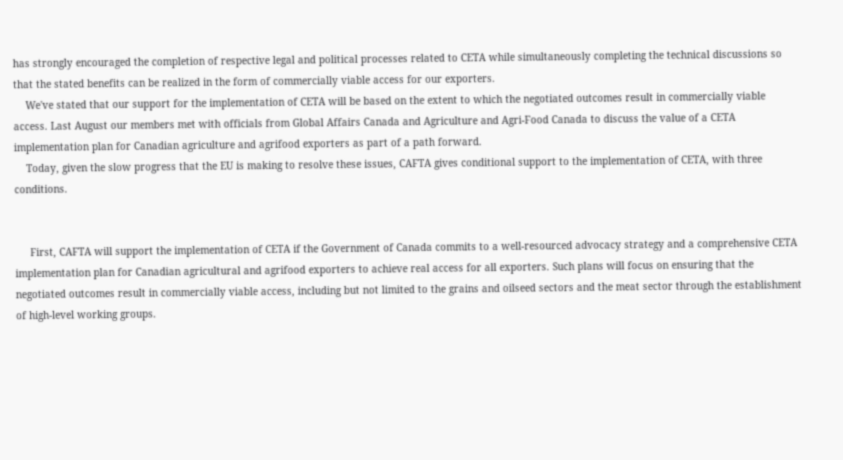has strongly encouraged the completion of respective legal and political processes related to CETA while simultaneously completing the technical discussions so that the stated benefits can be realized in the form of commercially viable access for our exporters.
    We've stated that our support for the implementation of CETA will be based on the extent to which the negotiated outcomes result in commercially viable access. Last August our members met with officials from Global Affairs Canada and Agriculture and Agri-Food Canada to discuss the value of a CETA implementation plan for Canadian agriculture and agrifood exporters as part of a path forward.
    Today, given the slow progress that the EU is making to resolve these issues, CAFTA gives conditional support to the implementation of CETA, with three conditions.


     First, CAFTA will support the implementation of CETA if the Government of Canada commits to a well-resourced advocacy strategy and a comprehensive CETA implementation plan for Canadian agricultural and agrifood exporters to achieve real access for all exporters. Such plans will focus on ensuring that the negotiated outcomes result in commercially viable access, including but not limited to the grains and oilseed sectors and the meat sector through the establishment of high-level working groups.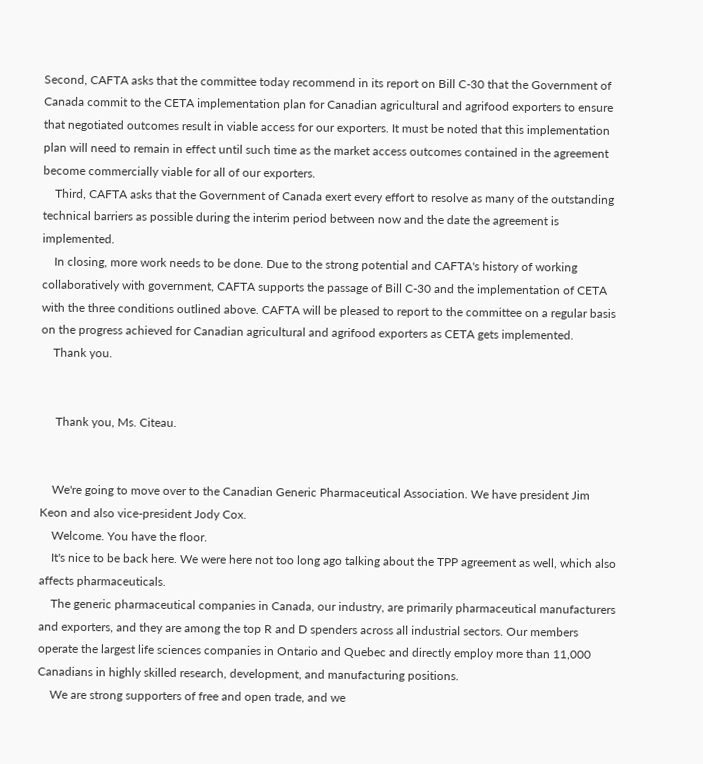Second, CAFTA asks that the committee today recommend in its report on Bill C-30 that the Government of Canada commit to the CETA implementation plan for Canadian agricultural and agrifood exporters to ensure that negotiated outcomes result in viable access for our exporters. It must be noted that this implementation plan will need to remain in effect until such time as the market access outcomes contained in the agreement become commercially viable for all of our exporters.
    Third, CAFTA asks that the Government of Canada exert every effort to resolve as many of the outstanding technical barriers as possible during the interim period between now and the date the agreement is implemented.
    In closing, more work needs to be done. Due to the strong potential and CAFTA's history of working collaboratively with government, CAFTA supports the passage of Bill C-30 and the implementation of CETA with the three conditions outlined above. CAFTA will be pleased to report to the committee on a regular basis on the progress achieved for Canadian agricultural and agrifood exporters as CETA gets implemented.
    Thank you.


     Thank you, Ms. Citeau.


    We're going to move over to the Canadian Generic Pharmaceutical Association. We have president Jim Keon and also vice-president Jody Cox.
    Welcome. You have the floor.
    It's nice to be back here. We were here not too long ago talking about the TPP agreement as well, which also affects pharmaceuticals.
    The generic pharmaceutical companies in Canada, our industry, are primarily pharmaceutical manufacturers and exporters, and they are among the top R and D spenders across all industrial sectors. Our members operate the largest life sciences companies in Ontario and Quebec and directly employ more than 11,000 Canadians in highly skilled research, development, and manufacturing positions.
    We are strong supporters of free and open trade, and we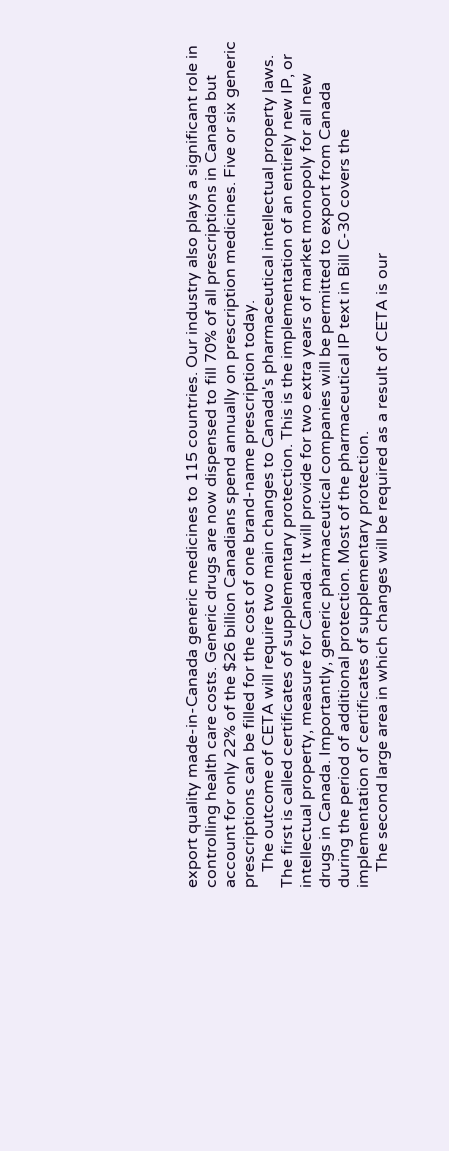export quality made-in-Canada generic medicines to 115 countries. Our industry also plays a significant role in controlling health care costs. Generic drugs are now dispensed to fill 70% of all prescriptions in Canada but account for only 22% of the $26 billion Canadians spend annually on prescription medicines. Five or six generic prescriptions can be filled for the cost of one brand-name prescription today.
    The outcome of CETA will require two main changes to Canada's pharmaceutical intellectual property laws. The first is called certificates of supplementary protection. This is the implementation of an entirely new IP, or intellectual property, measure for Canada. It will provide for two extra years of market monopoly for all new drugs in Canada. Importantly, generic pharmaceutical companies will be permitted to export from Canada during the period of additional protection. Most of the pharmaceutical IP text in Bill C-30 covers the implementation of certificates of supplementary protection.
    The second large area in which changes will be required as a result of CETA is our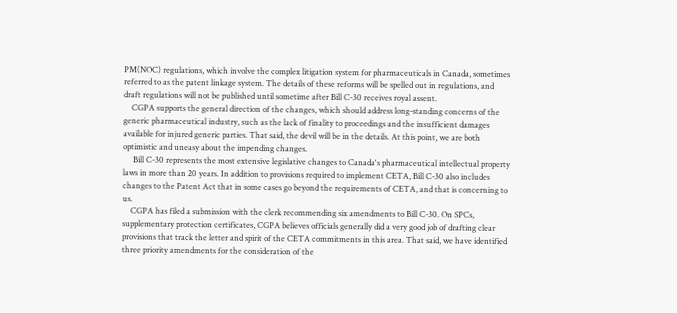PM(NOC) regulations, which involve the complex litigation system for pharmaceuticals in Canada, sometimes referred to as the patent linkage system. The details of these reforms will be spelled out in regulations, and draft regulations will not be published until sometime after Bill C-30 receives royal assent.
    CGPA supports the general direction of the changes, which should address long-standing concerns of the generic pharmaceutical industry, such as the lack of finality to proceedings and the insufficient damages available for injured generic parties. That said, the devil will be in the details. At this point, we are both optimistic and uneasy about the impending changes.
     Bill C-30 represents the most extensive legislative changes to Canada's pharmaceutical intellectual property laws in more than 20 years. In addition to provisions required to implement CETA, Bill C-30 also includes changes to the Patent Act that in some cases go beyond the requirements of CETA, and that is concerning to us.
    CGPA has filed a submission with the clerk recommending six amendments to Bill C-30. On SPCs, supplementary protection certificates, CGPA believes officials generally did a very good job of drafting clear provisions that track the letter and spirit of the CETA commitments in this area. That said, we have identified three priority amendments for the consideration of the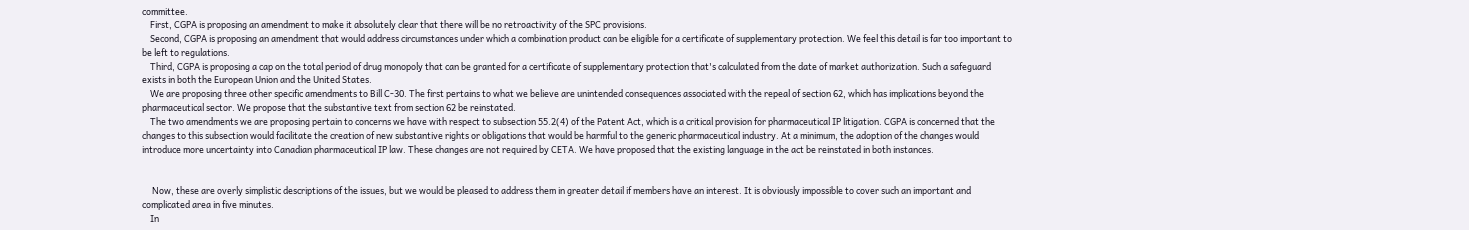committee.
    First, CGPA is proposing an amendment to make it absolutely clear that there will be no retroactivity of the SPC provisions.
    Second, CGPA is proposing an amendment that would address circumstances under which a combination product can be eligible for a certificate of supplementary protection. We feel this detail is far too important to be left to regulations.
    Third, CGPA is proposing a cap on the total period of drug monopoly that can be granted for a certificate of supplementary protection that's calculated from the date of market authorization. Such a safeguard exists in both the European Union and the United States.
    We are proposing three other specific amendments to Bill C-30. The first pertains to what we believe are unintended consequences associated with the repeal of section 62, which has implications beyond the pharmaceutical sector. We propose that the substantive text from section 62 be reinstated.
    The two amendments we are proposing pertain to concerns we have with respect to subsection 55.2(4) of the Patent Act, which is a critical provision for pharmaceutical IP litigation. CGPA is concerned that the changes to this subsection would facilitate the creation of new substantive rights or obligations that would be harmful to the generic pharmaceutical industry. At a minimum, the adoption of the changes would introduce more uncertainty into Canadian pharmaceutical IP law. These changes are not required by CETA. We have proposed that the existing language in the act be reinstated in both instances.


     Now, these are overly simplistic descriptions of the issues, but we would be pleased to address them in greater detail if members have an interest. It is obviously impossible to cover such an important and complicated area in five minutes.
    In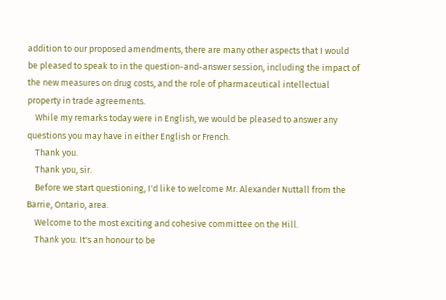addition to our proposed amendments, there are many other aspects that I would be pleased to speak to in the question-and-answer session, including the impact of the new measures on drug costs, and the role of pharmaceutical intellectual property in trade agreements.
    While my remarks today were in English, we would be pleased to answer any questions you may have in either English or French.
    Thank you.
    Thank you, sir.
    Before we start questioning, I'd like to welcome Mr. Alexander Nuttall from the Barrie, Ontario, area.
    Welcome to the most exciting and cohesive committee on the Hill.
    Thank you. It's an honour to be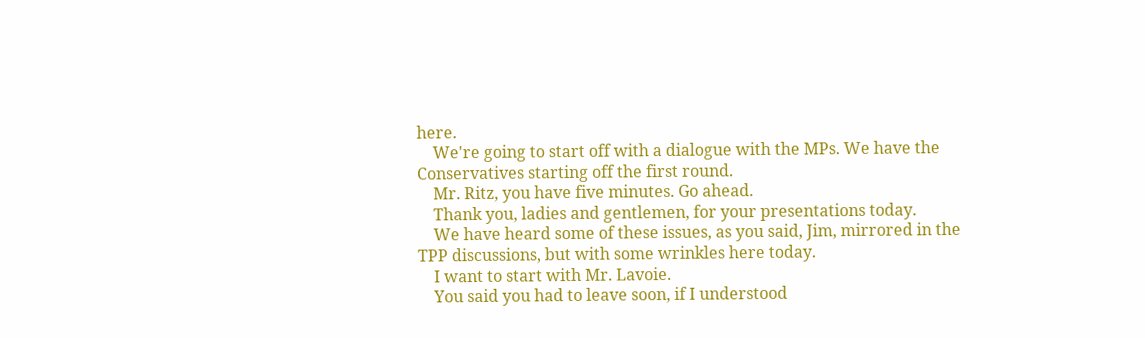here.
    We're going to start off with a dialogue with the MPs. We have the Conservatives starting off the first round.
    Mr. Ritz, you have five minutes. Go ahead.
    Thank you, ladies and gentlemen, for your presentations today.
    We have heard some of these issues, as you said, Jim, mirrored in the TPP discussions, but with some wrinkles here today.
    I want to start with Mr. Lavoie.
    You said you had to leave soon, if I understood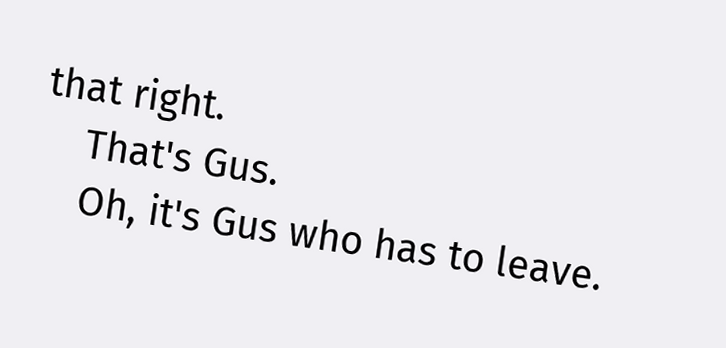that right.
    That's Gus.
    Oh, it's Gus who has to leave.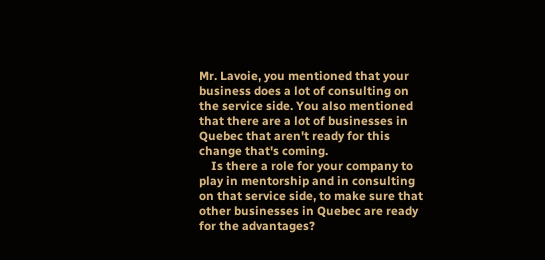Mr. Lavoie, you mentioned that your business does a lot of consulting on the service side. You also mentioned that there are a lot of businesses in Quebec that aren't ready for this change that's coming.
    Is there a role for your company to play in mentorship and in consulting on that service side, to make sure that other businesses in Quebec are ready for the advantages?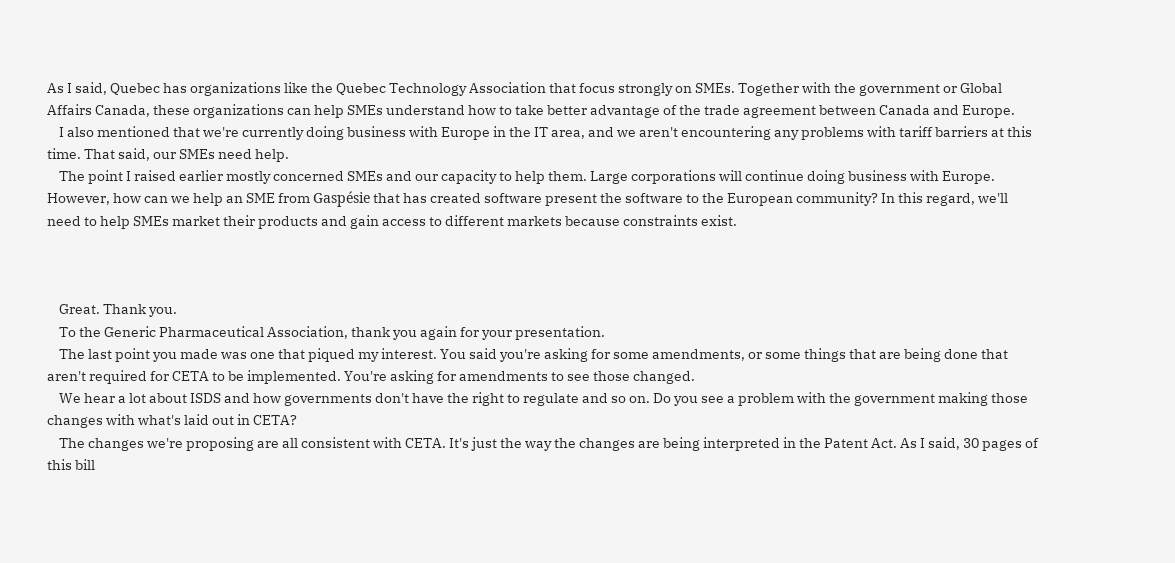As I said, Quebec has organizations like the Quebec Technology Association that focus strongly on SMEs. Together with the government or Global Affairs Canada, these organizations can help SMEs understand how to take better advantage of the trade agreement between Canada and Europe.
    I also mentioned that we're currently doing business with Europe in the IT area, and we aren't encountering any problems with tariff barriers at this time. That said, our SMEs need help.
    The point I raised earlier mostly concerned SMEs and our capacity to help them. Large corporations will continue doing business with Europe. However, how can we help an SME from Gaspésie that has created software present the software to the European community? In this regard, we'll need to help SMEs market their products and gain access to different markets because constraints exist.



    Great. Thank you.
    To the Generic Pharmaceutical Association, thank you again for your presentation.
    The last point you made was one that piqued my interest. You said you're asking for some amendments, or some things that are being done that aren't required for CETA to be implemented. You're asking for amendments to see those changed.
    We hear a lot about ISDS and how governments don't have the right to regulate and so on. Do you see a problem with the government making those changes with what's laid out in CETA?
    The changes we're proposing are all consistent with CETA. It's just the way the changes are being interpreted in the Patent Act. As I said, 30 pages of this bill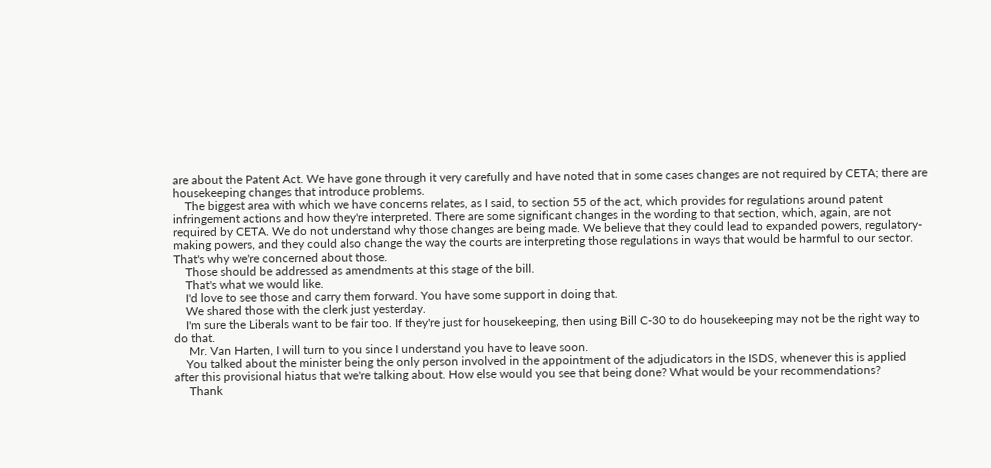are about the Patent Act. We have gone through it very carefully and have noted that in some cases changes are not required by CETA; there are housekeeping changes that introduce problems.
    The biggest area with which we have concerns relates, as I said, to section 55 of the act, which provides for regulations around patent infringement actions and how they're interpreted. There are some significant changes in the wording to that section, which, again, are not required by CETA. We do not understand why those changes are being made. We believe that they could lead to expanded powers, regulatory-making powers, and they could also change the way the courts are interpreting those regulations in ways that would be harmful to our sector. That's why we're concerned about those.
    Those should be addressed as amendments at this stage of the bill.
    That's what we would like.
    I'd love to see those and carry them forward. You have some support in doing that.
    We shared those with the clerk just yesterday.
    I'm sure the Liberals want to be fair too. If they're just for housekeeping, then using Bill C-30 to do housekeeping may not be the right way to do that.
     Mr. Van Harten, I will turn to you since I understand you have to leave soon.
    You talked about the minister being the only person involved in the appointment of the adjudicators in the ISDS, whenever this is applied after this provisional hiatus that we're talking about. How else would you see that being done? What would be your recommendations?
     Thank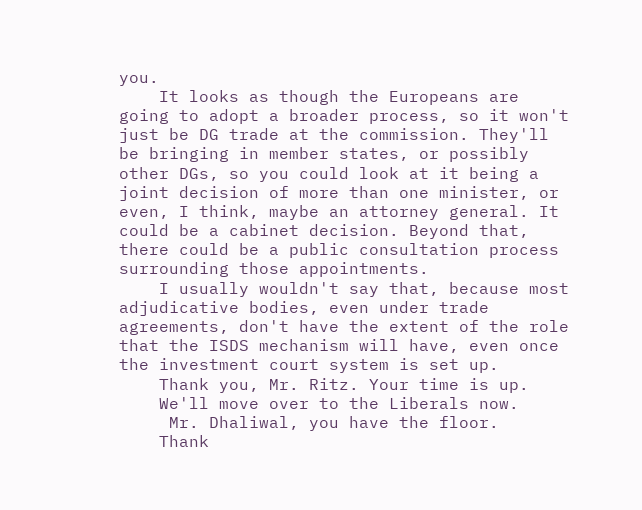you.
    It looks as though the Europeans are going to adopt a broader process, so it won't just be DG trade at the commission. They'll be bringing in member states, or possibly other DGs, so you could look at it being a joint decision of more than one minister, or even, I think, maybe an attorney general. It could be a cabinet decision. Beyond that, there could be a public consultation process surrounding those appointments.
    I usually wouldn't say that, because most adjudicative bodies, even under trade agreements, don't have the extent of the role that the ISDS mechanism will have, even once the investment court system is set up.
    Thank you, Mr. Ritz. Your time is up.
    We'll move over to the Liberals now.
     Mr. Dhaliwal, you have the floor.
    Thank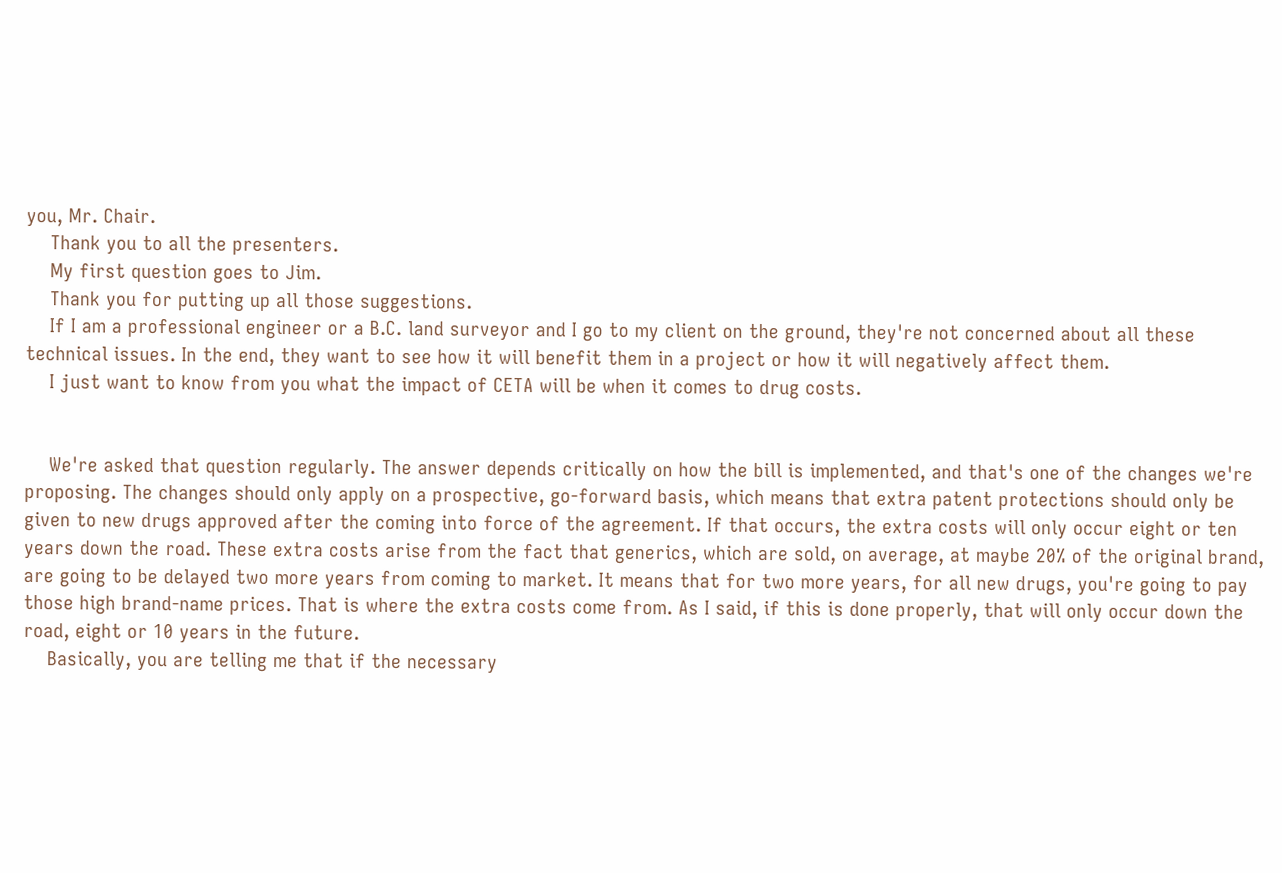you, Mr. Chair.
    Thank you to all the presenters.
    My first question goes to Jim.
    Thank you for putting up all those suggestions.
    If I am a professional engineer or a B.C. land surveyor and I go to my client on the ground, they're not concerned about all these technical issues. In the end, they want to see how it will benefit them in a project or how it will negatively affect them.
    I just want to know from you what the impact of CETA will be when it comes to drug costs.


    We're asked that question regularly. The answer depends critically on how the bill is implemented, and that's one of the changes we're proposing. The changes should only apply on a prospective, go-forward basis, which means that extra patent protections should only be given to new drugs approved after the coming into force of the agreement. If that occurs, the extra costs will only occur eight or ten years down the road. These extra costs arise from the fact that generics, which are sold, on average, at maybe 20% of the original brand, are going to be delayed two more years from coming to market. It means that for two more years, for all new drugs, you're going to pay those high brand-name prices. That is where the extra costs come from. As I said, if this is done properly, that will only occur down the road, eight or 10 years in the future.
    Basically, you are telling me that if the necessary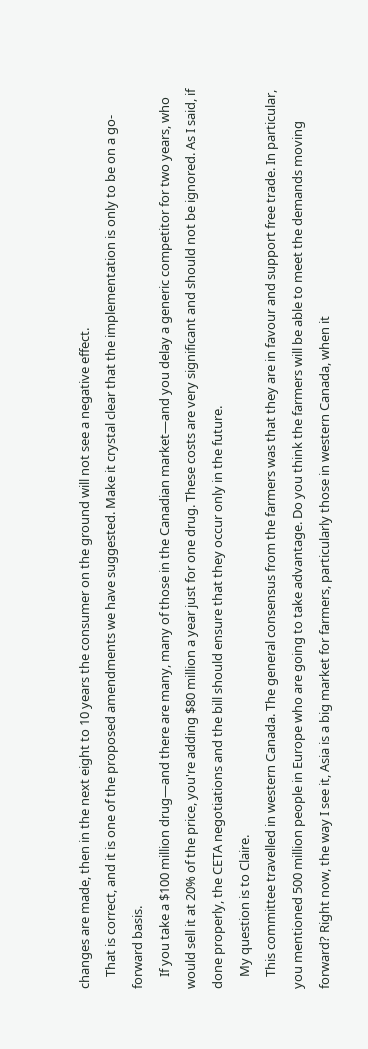changes are made, then in the next eight to 10 years the consumer on the ground will not see a negative effect.
    That is correct, and it is one of the proposed amendments we have suggested. Make it crystal clear that the implementation is only to be on a go-forward basis.
    If you take a $100 million drug—and there are many, many of those in the Canadian market—and you delay a generic competitor for two years, who would sell it at 20% of the price, you're adding $80 million a year just for one drug. These costs are very significant and should not be ignored. As I said, if done properly, the CETA negotiations and the bill should ensure that they occur only in the future.
    My question is to Claire.
    This committee travelled in western Canada. The general consensus from the farmers was that they are in favour and support free trade. In particular, you mentioned 500 million people in Europe who are going to take advantage. Do you think the farmers will be able to meet the demands moving forward? Right now, the way I see it, Asia is a big market for farmers, particularly those in western Canada, when it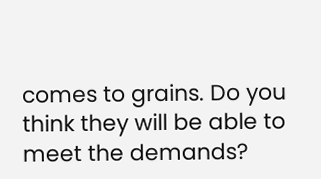comes to grains. Do you think they will be able to meet the demands?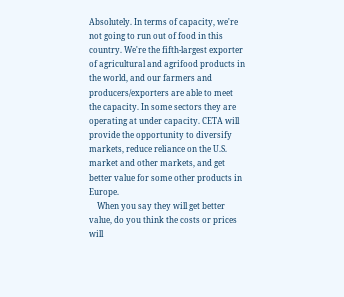Absolutely. In terms of capacity, we're not going to run out of food in this country. We're the fifth-largest exporter of agricultural and agrifood products in the world, and our farmers and producers/exporters are able to meet the capacity. In some sectors they are operating at under capacity. CETA will provide the opportunity to diversify markets, reduce reliance on the U.S. market and other markets, and get better value for some other products in Europe.
    When you say they will get better value, do you think the costs or prices will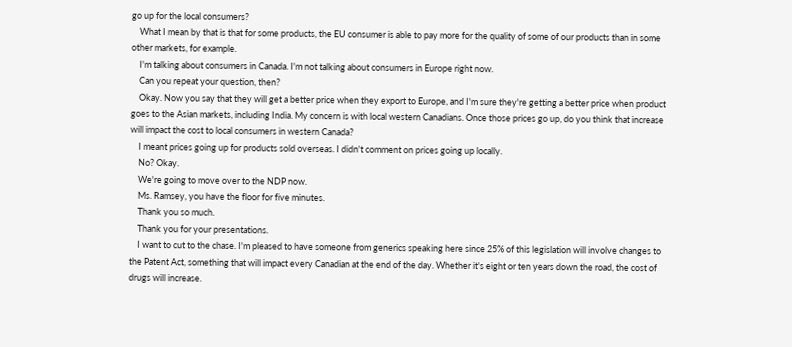go up for the local consumers?
    What I mean by that is that for some products, the EU consumer is able to pay more for the quality of some of our products than in some other markets, for example.
    I'm talking about consumers in Canada. I'm not talking about consumers in Europe right now.
    Can you repeat your question, then?
    Okay. Now you say that they will get a better price when they export to Europe, and I'm sure they're getting a better price when product goes to the Asian markets, including India. My concern is with local western Canadians. Once those prices go up, do you think that increase will impact the cost to local consumers in western Canada?
    I meant prices going up for products sold overseas. I didn't comment on prices going up locally.
    No? Okay.
    We're going to move over to the NDP now.
    Ms. Ramsey, you have the floor for five minutes.
    Thank you so much.
    Thank you for your presentations.
    I want to cut to the chase. I'm pleased to have someone from generics speaking here since 25% of this legislation will involve changes to the Patent Act, something that will impact every Canadian at the end of the day. Whether it's eight or ten years down the road, the cost of drugs will increase.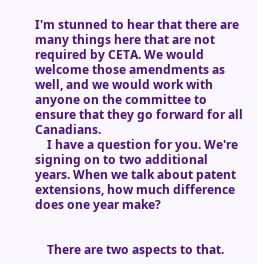I'm stunned to hear that there are many things here that are not required by CETA. We would welcome those amendments as well, and we would work with anyone on the committee to ensure that they go forward for all Canadians.
    I have a question for you. We're signing on to two additional years. When we talk about patent extensions, how much difference does one year make?


    There are two aspects to that.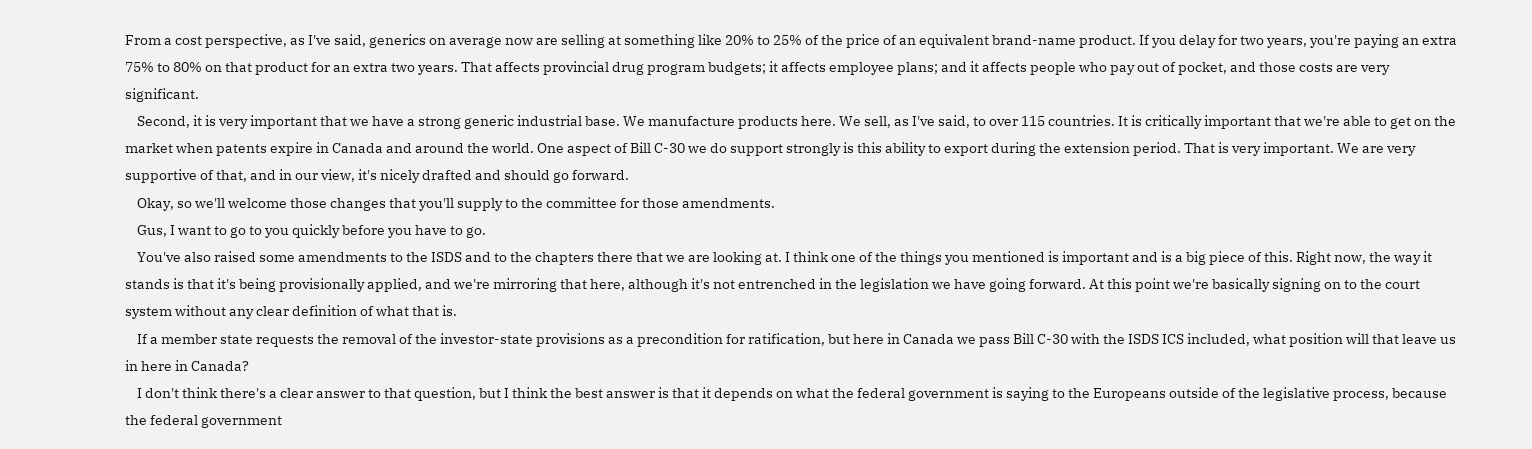From a cost perspective, as I've said, generics on average now are selling at something like 20% to 25% of the price of an equivalent brand-name product. If you delay for two years, you're paying an extra 75% to 80% on that product for an extra two years. That affects provincial drug program budgets; it affects employee plans; and it affects people who pay out of pocket, and those costs are very significant.
    Second, it is very important that we have a strong generic industrial base. We manufacture products here. We sell, as I've said, to over 115 countries. It is critically important that we're able to get on the market when patents expire in Canada and around the world. One aspect of Bill C-30 we do support strongly is this ability to export during the extension period. That is very important. We are very supportive of that, and in our view, it's nicely drafted and should go forward.
    Okay, so we'll welcome those changes that you'll supply to the committee for those amendments.
    Gus, I want to go to you quickly before you have to go.
    You've also raised some amendments to the ISDS and to the chapters there that we are looking at. I think one of the things you mentioned is important and is a big piece of this. Right now, the way it stands is that it's being provisionally applied, and we're mirroring that here, although it's not entrenched in the legislation we have going forward. At this point we're basically signing on to the court system without any clear definition of what that is.
    If a member state requests the removal of the investor-state provisions as a precondition for ratification, but here in Canada we pass Bill C-30 with the ISDS ICS included, what position will that leave us in here in Canada?
    I don't think there's a clear answer to that question, but I think the best answer is that it depends on what the federal government is saying to the Europeans outside of the legislative process, because the federal government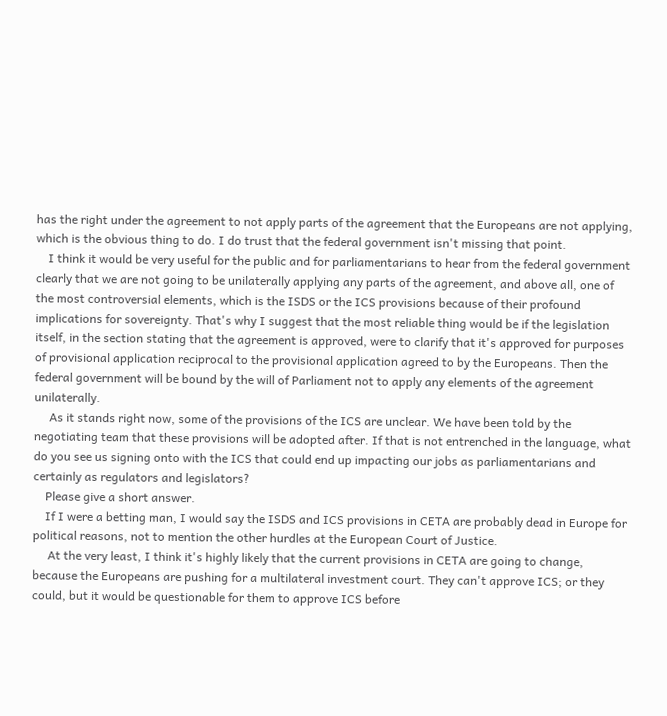has the right under the agreement to not apply parts of the agreement that the Europeans are not applying, which is the obvious thing to do. I do trust that the federal government isn't missing that point.
    I think it would be very useful for the public and for parliamentarians to hear from the federal government clearly that we are not going to be unilaterally applying any parts of the agreement, and above all, one of the most controversial elements, which is the ISDS or the ICS provisions because of their profound implications for sovereignty. That's why I suggest that the most reliable thing would be if the legislation itself, in the section stating that the agreement is approved, were to clarify that it's approved for purposes of provisional application reciprocal to the provisional application agreed to by the Europeans. Then the federal government will be bound by the will of Parliament not to apply any elements of the agreement unilaterally.
     As it stands right now, some of the provisions of the ICS are unclear. We have been told by the negotiating team that these provisions will be adopted after. If that is not entrenched in the language, what do you see us signing onto with the ICS that could end up impacting our jobs as parliamentarians and certainly as regulators and legislators?
    Please give a short answer.
    If I were a betting man, I would say the ISDS and ICS provisions in CETA are probably dead in Europe for political reasons, not to mention the other hurdles at the European Court of Justice.
     At the very least, I think it's highly likely that the current provisions in CETA are going to change, because the Europeans are pushing for a multilateral investment court. They can't approve ICS; or they could, but it would be questionable for them to approve ICS before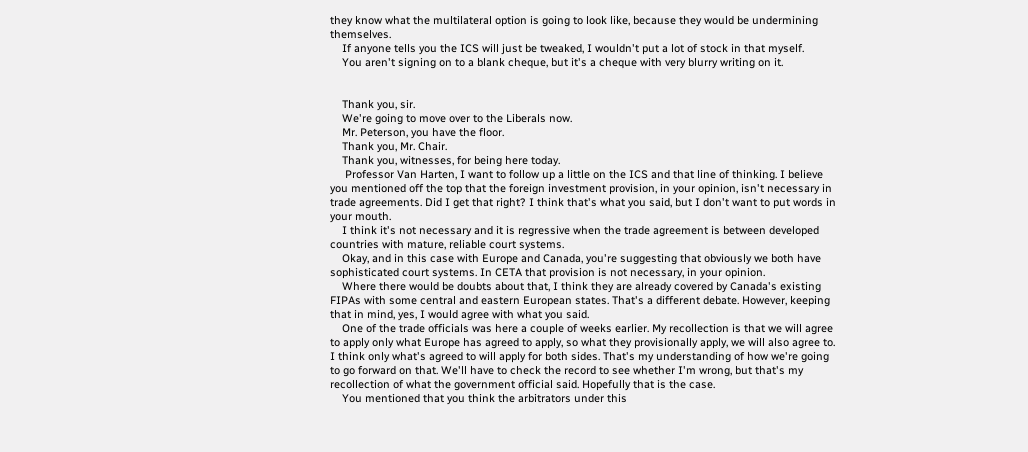they know what the multilateral option is going to look like, because they would be undermining themselves.
    If anyone tells you the ICS will just be tweaked, I wouldn't put a lot of stock in that myself.
    You aren't signing on to a blank cheque, but it's a cheque with very blurry writing on it.


    Thank you, sir.
    We're going to move over to the Liberals now.
    Mr. Peterson, you have the floor.
    Thank you, Mr. Chair.
    Thank you, witnesses, for being here today.
     Professor Van Harten, I want to follow up a little on the ICS and that line of thinking. I believe you mentioned off the top that the foreign investment provision, in your opinion, isn't necessary in trade agreements. Did I get that right? I think that's what you said, but I don't want to put words in your mouth.
    I think it's not necessary and it is regressive when the trade agreement is between developed countries with mature, reliable court systems.
    Okay, and in this case with Europe and Canada, you're suggesting that obviously we both have sophisticated court systems. In CETA that provision is not necessary, in your opinion.
    Where there would be doubts about that, I think they are already covered by Canada's existing FIPAs with some central and eastern European states. That's a different debate. However, keeping that in mind, yes, I would agree with what you said.
    One of the trade officials was here a couple of weeks earlier. My recollection is that we will agree to apply only what Europe has agreed to apply, so what they provisionally apply, we will also agree to. I think only what's agreed to will apply for both sides. That's my understanding of how we're going to go forward on that. We'll have to check the record to see whether I'm wrong, but that's my recollection of what the government official said. Hopefully that is the case.
    You mentioned that you think the arbitrators under this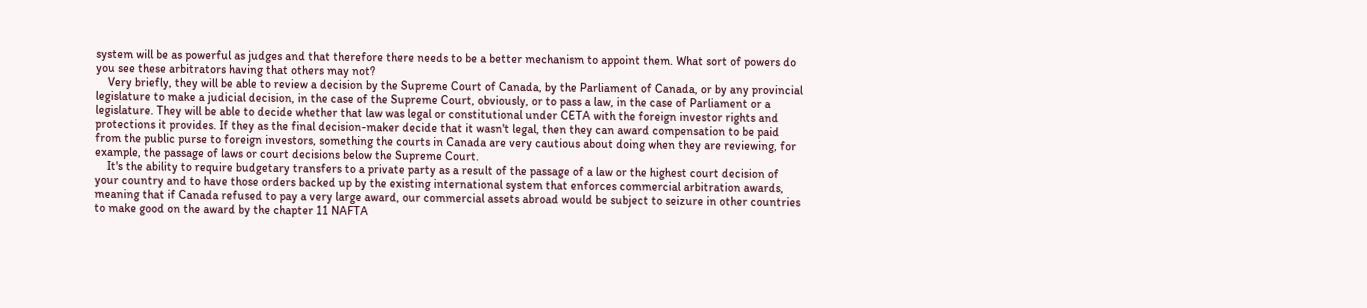system will be as powerful as judges and that therefore there needs to be a better mechanism to appoint them. What sort of powers do you see these arbitrators having that others may not?
    Very briefly, they will be able to review a decision by the Supreme Court of Canada, by the Parliament of Canada, or by any provincial legislature to make a judicial decision, in the case of the Supreme Court, obviously, or to pass a law, in the case of Parliament or a legislature. They will be able to decide whether that law was legal or constitutional under CETA with the foreign investor rights and protections it provides. If they as the final decision-maker decide that it wasn't legal, then they can award compensation to be paid from the public purse to foreign investors, something the courts in Canada are very cautious about doing when they are reviewing, for example, the passage of laws or court decisions below the Supreme Court.
    It's the ability to require budgetary transfers to a private party as a result of the passage of a law or the highest court decision of your country and to have those orders backed up by the existing international system that enforces commercial arbitration awards, meaning that if Canada refused to pay a very large award, our commercial assets abroad would be subject to seizure in other countries to make good on the award by the chapter 11 NAFTA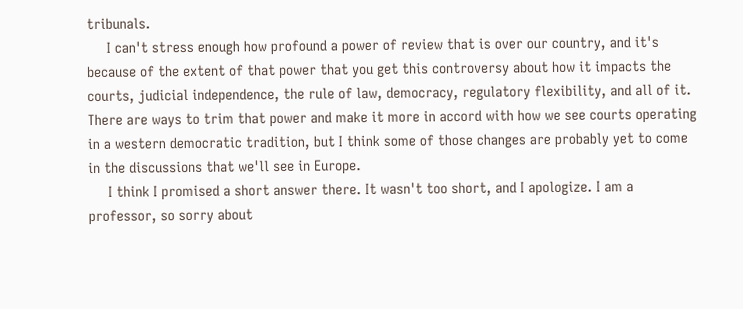tribunals.
     I can't stress enough how profound a power of review that is over our country, and it's because of the extent of that power that you get this controversy about how it impacts the courts, judicial independence, the rule of law, democracy, regulatory flexibility, and all of it. There are ways to trim that power and make it more in accord with how we see courts operating in a western democratic tradition, but I think some of those changes are probably yet to come in the discussions that we'll see in Europe.
     I think I promised a short answer there. It wasn't too short, and I apologize. I am a professor, so sorry about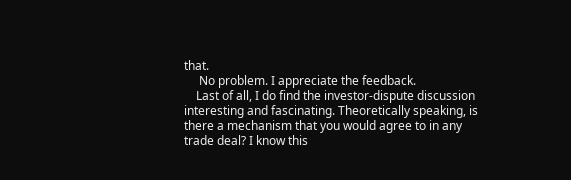that.
     No problem. I appreciate the feedback.
    Last of all, I do find the investor-dispute discussion interesting and fascinating. Theoretically speaking, is there a mechanism that you would agree to in any trade deal? I know this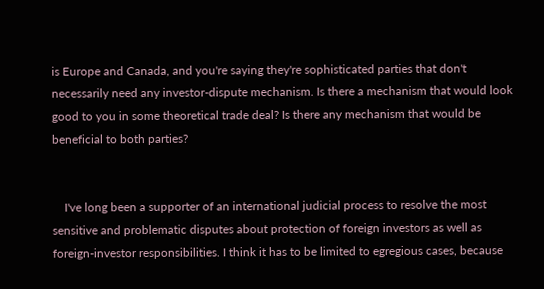is Europe and Canada, and you're saying they're sophisticated parties that don't necessarily need any investor-dispute mechanism. Is there a mechanism that would look good to you in some theoretical trade deal? Is there any mechanism that would be beneficial to both parties?


    I've long been a supporter of an international judicial process to resolve the most sensitive and problematic disputes about protection of foreign investors as well as foreign-investor responsibilities. I think it has to be limited to egregious cases, because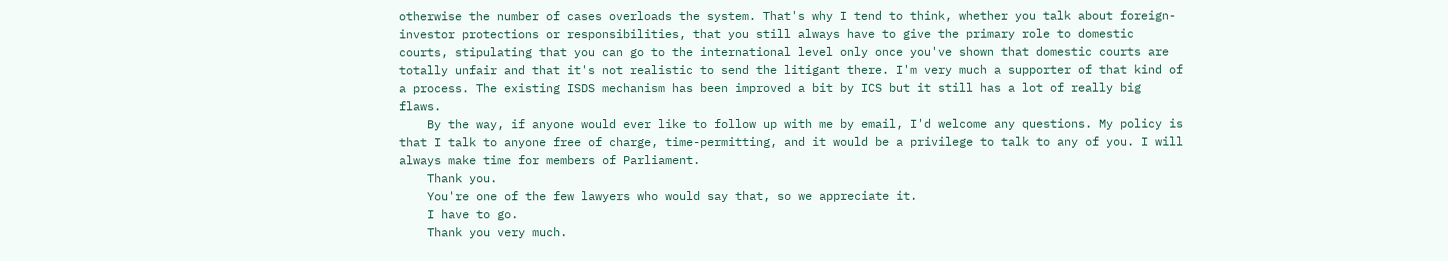otherwise the number of cases overloads the system. That's why I tend to think, whether you talk about foreign-investor protections or responsibilities, that you still always have to give the primary role to domestic courts, stipulating that you can go to the international level only once you've shown that domestic courts are totally unfair and that it's not realistic to send the litigant there. I'm very much a supporter of that kind of a process. The existing ISDS mechanism has been improved a bit by ICS but it still has a lot of really big flaws.
    By the way, if anyone would ever like to follow up with me by email, I'd welcome any questions. My policy is that I talk to anyone free of charge, time-permitting, and it would be a privilege to talk to any of you. I will always make time for members of Parliament.
    Thank you.
    You're one of the few lawyers who would say that, so we appreciate it.
    I have to go.
    Thank you very much.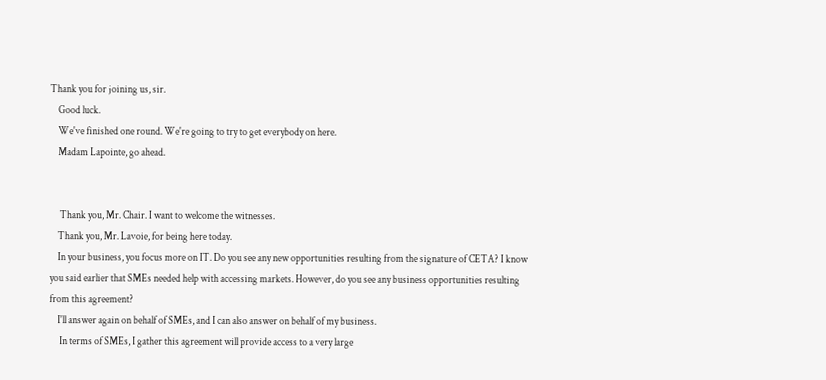Thank you for joining us, sir.
    Good luck.
    We've finished one round. We're going to try to get everybody on here.
    Madam Lapointe, go ahead.


     Thank you, Mr. Chair. I want to welcome the witnesses.
    Thank you, Mr. Lavoie, for being here today.
    In your business, you focus more on IT. Do you see any new opportunities resulting from the signature of CETA? I know you said earlier that SMEs needed help with accessing markets. However, do you see any business opportunities resulting from this agreement?
    I'll answer again on behalf of SMEs, and I can also answer on behalf of my business.
     In terms of SMEs, I gather this agreement will provide access to a very large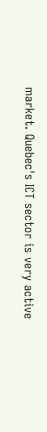market. Quebec's ICT sector is very active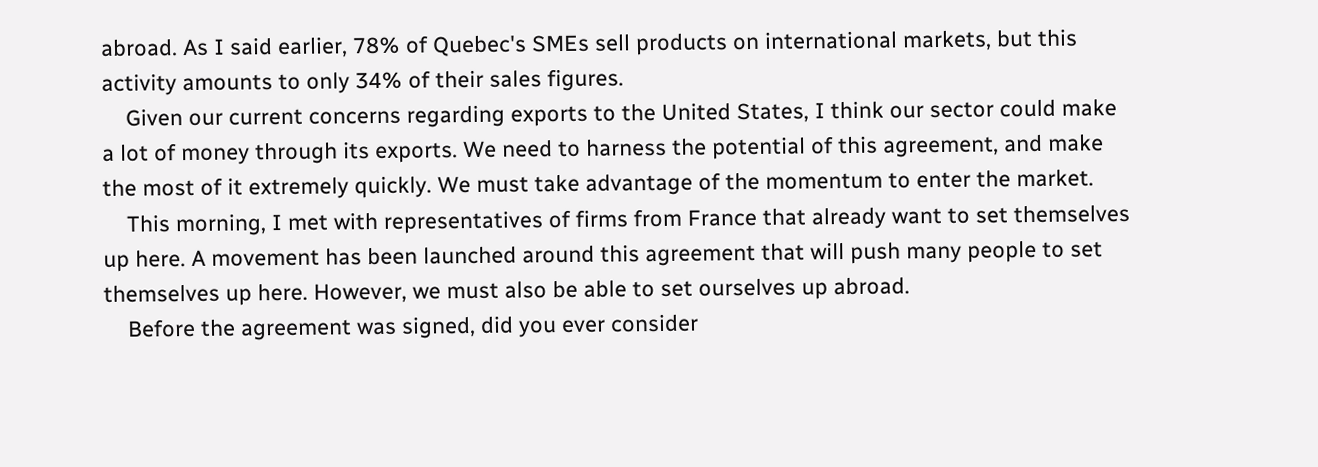abroad. As I said earlier, 78% of Quebec's SMEs sell products on international markets, but this activity amounts to only 34% of their sales figures.
    Given our current concerns regarding exports to the United States, I think our sector could make a lot of money through its exports. We need to harness the potential of this agreement, and make the most of it extremely quickly. We must take advantage of the momentum to enter the market.
    This morning, I met with representatives of firms from France that already want to set themselves up here. A movement has been launched around this agreement that will push many people to set themselves up here. However, we must also be able to set ourselves up abroad.
    Before the agreement was signed, did you ever consider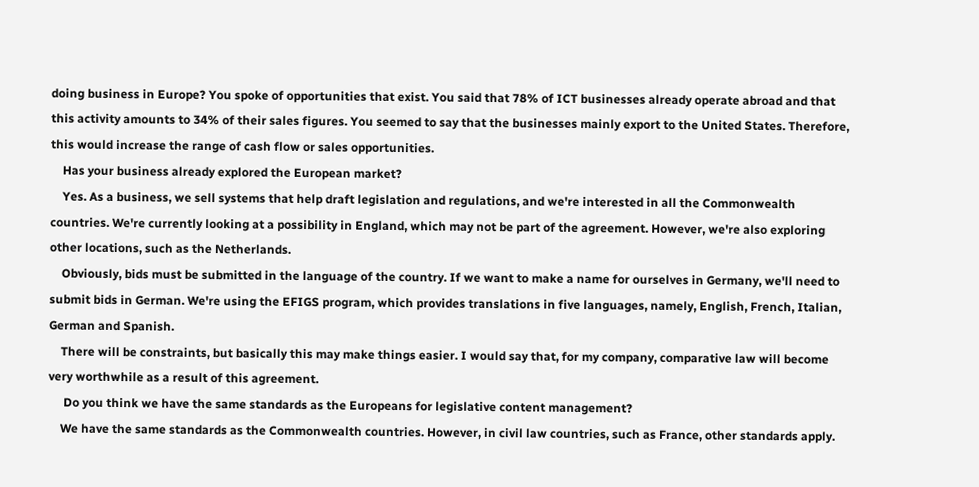doing business in Europe? You spoke of opportunities that exist. You said that 78% of ICT businesses already operate abroad and that this activity amounts to 34% of their sales figures. You seemed to say that the businesses mainly export to the United States. Therefore, this would increase the range of cash flow or sales opportunities.
    Has your business already explored the European market?
    Yes. As a business, we sell systems that help draft legislation and regulations, and we're interested in all the Commonwealth countries. We're currently looking at a possibility in England, which may not be part of the agreement. However, we're also exploring other locations, such as the Netherlands.
    Obviously, bids must be submitted in the language of the country. If we want to make a name for ourselves in Germany, we'll need to submit bids in German. We're using the EFIGS program, which provides translations in five languages, namely, English, French, Italian, German and Spanish.
    There will be constraints, but basically this may make things easier. I would say that, for my company, comparative law will become very worthwhile as a result of this agreement.
     Do you think we have the same standards as the Europeans for legislative content management?
    We have the same standards as the Commonwealth countries. However, in civil law countries, such as France, other standards apply.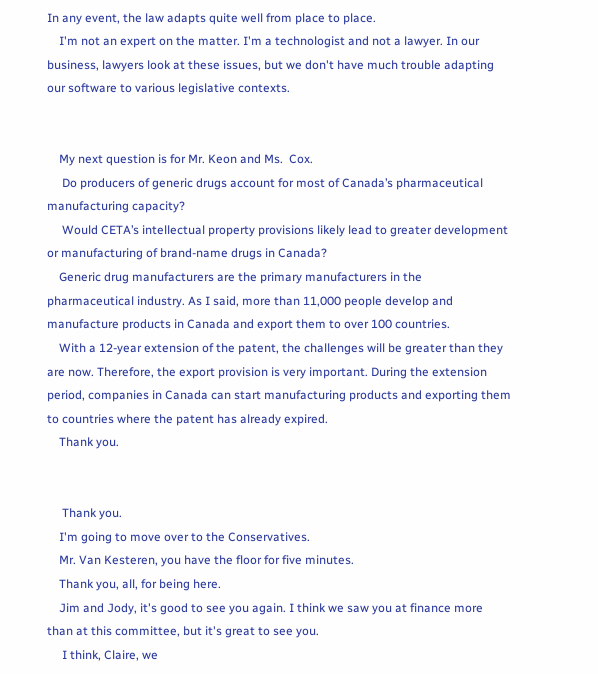In any event, the law adapts quite well from place to place.
    I'm not an expert on the matter. I'm a technologist and not a lawyer. In our business, lawyers look at these issues, but we don't have much trouble adapting our software to various legislative contexts.


    My next question is for Mr. Keon and Ms.  Cox.
     Do producers of generic drugs account for most of Canada’s pharmaceutical manufacturing capacity?
     Would CETA’s intellectual property provisions likely lead to greater development or manufacturing of brand-name drugs in Canada?
    Generic drug manufacturers are the primary manufacturers in the pharmaceutical industry. As I said, more than 11,000 people develop and manufacture products in Canada and export them to over 100 countries.
    With a 12-year extension of the patent, the challenges will be greater than they are now. Therefore, the export provision is very important. During the extension period, companies in Canada can start manufacturing products and exporting them to countries where the patent has already expired.
    Thank you.


     Thank you.
    I'm going to move over to the Conservatives.
    Mr. Van Kesteren, you have the floor for five minutes.
    Thank you, all, for being here.
    Jim and Jody, it's good to see you again. I think we saw you at finance more than at this committee, but it's great to see you.
     I think, Claire, we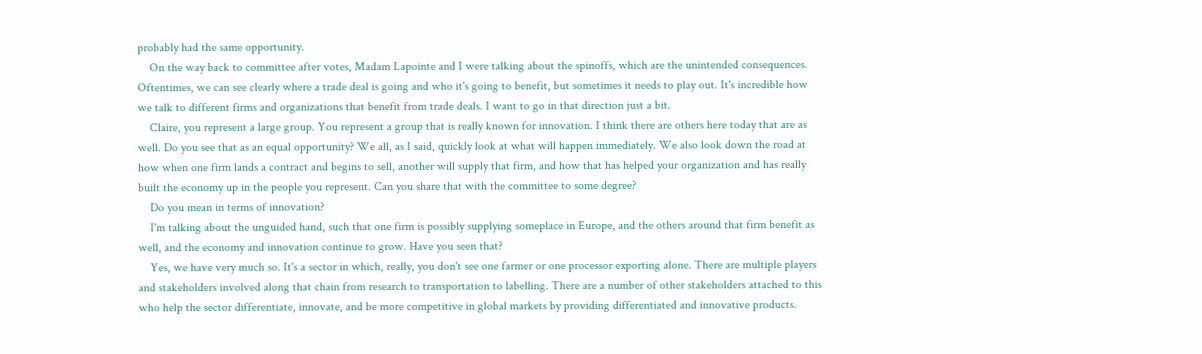probably had the same opportunity.
    On the way back to committee after votes, Madam Lapointe and I were talking about the spinoffs, which are the unintended consequences. Oftentimes, we can see clearly where a trade deal is going and who it's going to benefit, but sometimes it needs to play out. It's incredible how we talk to different firms and organizations that benefit from trade deals. I want to go in that direction just a bit.
    Claire, you represent a large group. You represent a group that is really known for innovation. I think there are others here today that are as well. Do you see that as an equal opportunity? We all, as I said, quickly look at what will happen immediately. We also look down the road at how when one firm lands a contract and begins to sell, another will supply that firm, and how that has helped your organization and has really built the economy up in the people you represent. Can you share that with the committee to some degree?
    Do you mean in terms of innovation?
    I'm talking about the unguided hand, such that one firm is possibly supplying someplace in Europe, and the others around that firm benefit as well, and the economy and innovation continue to grow. Have you seen that?
    Yes, we have very much so. It's a sector in which, really, you don't see one farmer or one processor exporting alone. There are multiple players and stakeholders involved along that chain from research to transportation to labelling. There are a number of other stakeholders attached to this who help the sector differentiate, innovate, and be more competitive in global markets by providing differentiated and innovative products.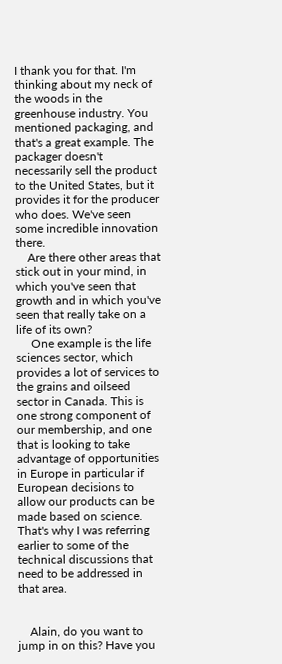I thank you for that. I'm thinking about my neck of the woods in the greenhouse industry. You mentioned packaging, and that's a great example. The packager doesn't necessarily sell the product to the United States, but it provides it for the producer who does. We've seen some incredible innovation there.
    Are there other areas that stick out in your mind, in which you've seen that growth and in which you've seen that really take on a life of its own?
     One example is the life sciences sector, which provides a lot of services to the grains and oilseed sector in Canada. This is one strong component of our membership, and one that is looking to take advantage of opportunities in Europe in particular if European decisions to allow our products can be made based on science. That's why I was referring earlier to some of the technical discussions that need to be addressed in that area.


    Alain, do you want to jump in on this? Have you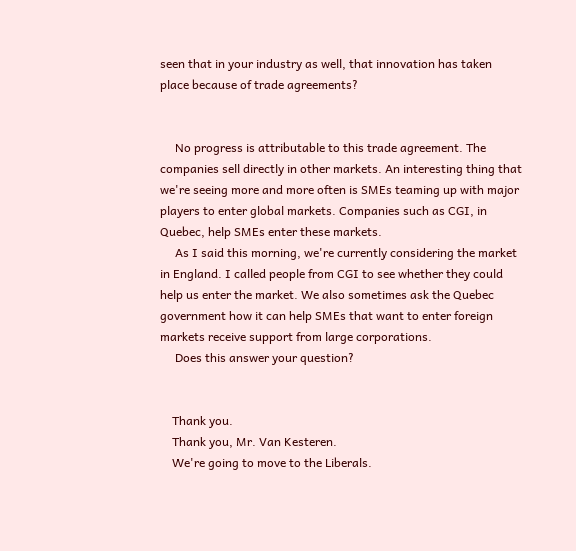seen that in your industry as well, that innovation has taken place because of trade agreements?


     No progress is attributable to this trade agreement. The companies sell directly in other markets. An interesting thing that we're seeing more and more often is SMEs teaming up with major players to enter global markets. Companies such as CGI, in Quebec, help SMEs enter these markets.
     As I said this morning, we're currently considering the market in England. I called people from CGI to see whether they could help us enter the market. We also sometimes ask the Quebec government how it can help SMEs that want to enter foreign markets receive support from large corporations.
     Does this answer your question?


    Thank you.
    Thank you, Mr. Van Kesteren.
    We're going to move to the Liberals.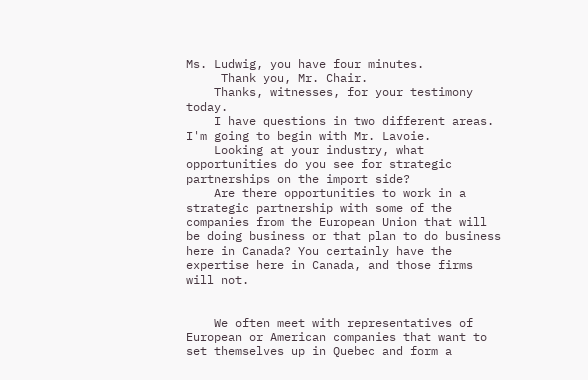Ms. Ludwig, you have four minutes.
     Thank you, Mr. Chair.
    Thanks, witnesses, for your testimony today.
    I have questions in two different areas. I'm going to begin with Mr. Lavoie.
    Looking at your industry, what opportunities do you see for strategic partnerships on the import side?
    Are there opportunities to work in a strategic partnership with some of the companies from the European Union that will be doing business or that plan to do business here in Canada? You certainly have the expertise here in Canada, and those firms will not.


    We often meet with representatives of European or American companies that want to set themselves up in Quebec and form a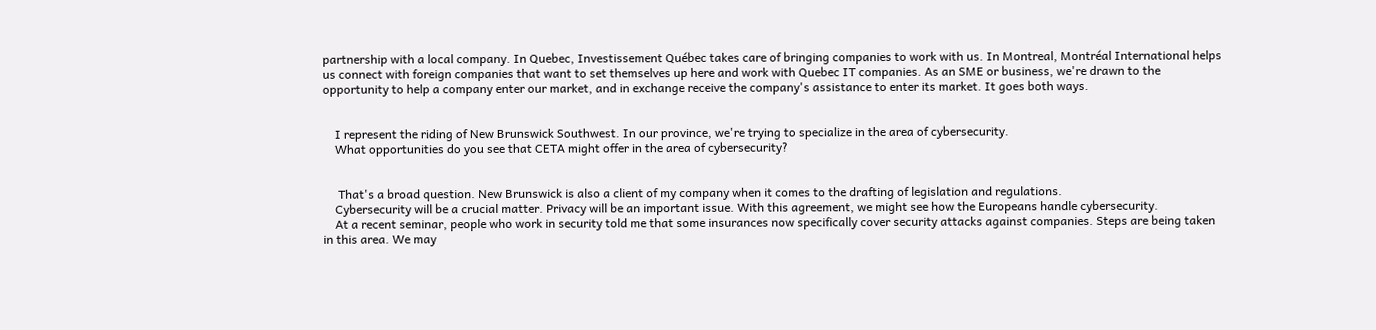partnership with a local company. In Quebec, Investissement Québec takes care of bringing companies to work with us. In Montreal, Montréal International helps us connect with foreign companies that want to set themselves up here and work with Quebec IT companies. As an SME or business, we're drawn to the opportunity to help a company enter our market, and in exchange receive the company's assistance to enter its market. It goes both ways.


    I represent the riding of New Brunswick Southwest. In our province, we're trying to specialize in the area of cybersecurity.
    What opportunities do you see that CETA might offer in the area of cybersecurity?


     That's a broad question. New Brunswick is also a client of my company when it comes to the drafting of legislation and regulations.
    Cybersecurity will be a crucial matter. Privacy will be an important issue. With this agreement, we might see how the Europeans handle cybersecurity.
    At a recent seminar, people who work in security told me that some insurances now specifically cover security attacks against companies. Steps are being taken in this area. We may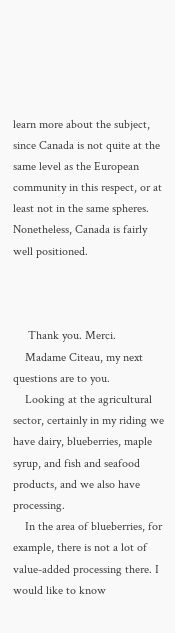learn more about the subject, since Canada is not quite at the same level as the European community in this respect, or at least not in the same spheres. Nonetheless, Canada is fairly well positioned.



     Thank you. Merci.
    Madame Citeau, my next questions are to you.
    Looking at the agricultural sector, certainly in my riding we have dairy, blueberries, maple syrup, and fish and seafood products, and we also have processing.
    In the area of blueberries, for example, there is not a lot of value-added processing there. I would like to know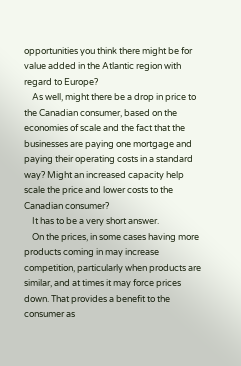opportunities you think there might be for value added in the Atlantic region with regard to Europe?
    As well, might there be a drop in price to the Canadian consumer, based on the economies of scale and the fact that the businesses are paying one mortgage and paying their operating costs in a standard way? Might an increased capacity help scale the price and lower costs to the Canadian consumer?
    It has to be a very short answer.
    On the prices, in some cases having more products coming in may increase competition, particularly when products are similar, and at times it may force prices down. That provides a benefit to the consumer as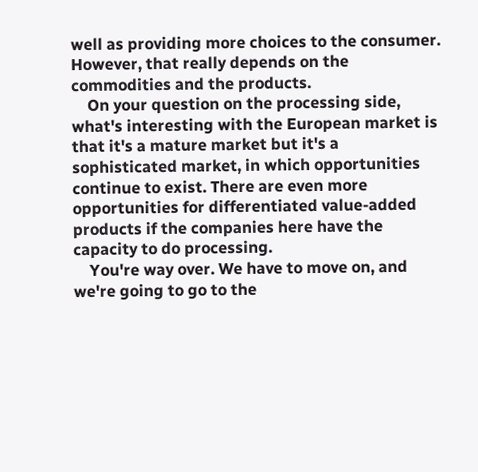well as providing more choices to the consumer. However, that really depends on the commodities and the products.
    On your question on the processing side, what's interesting with the European market is that it's a mature market but it's a sophisticated market, in which opportunities continue to exist. There are even more opportunities for differentiated value-added products if the companies here have the capacity to do processing.
    You're way over. We have to move on, and we're going to go to the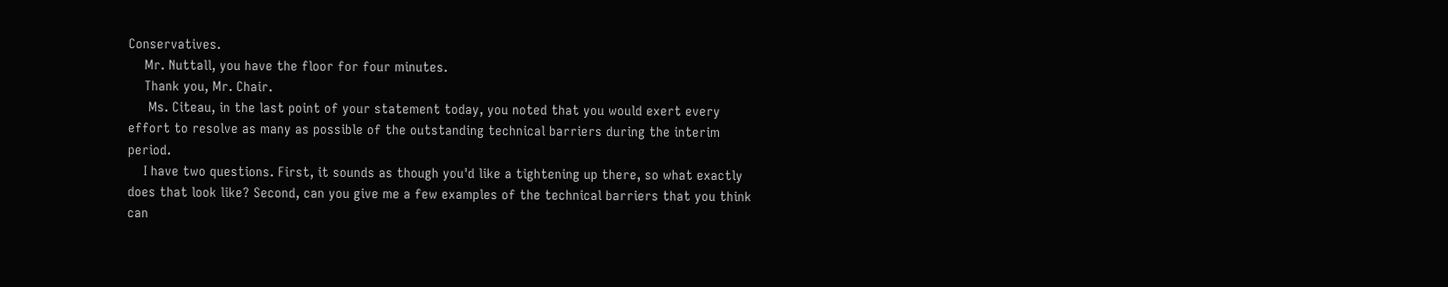Conservatives.
    Mr. Nuttall, you have the floor for four minutes.
    Thank you, Mr. Chair.
     Ms. Citeau, in the last point of your statement today, you noted that you would exert every effort to resolve as many as possible of the outstanding technical barriers during the interim period.
    I have two questions. First, it sounds as though you'd like a tightening up there, so what exactly does that look like? Second, can you give me a few examples of the technical barriers that you think can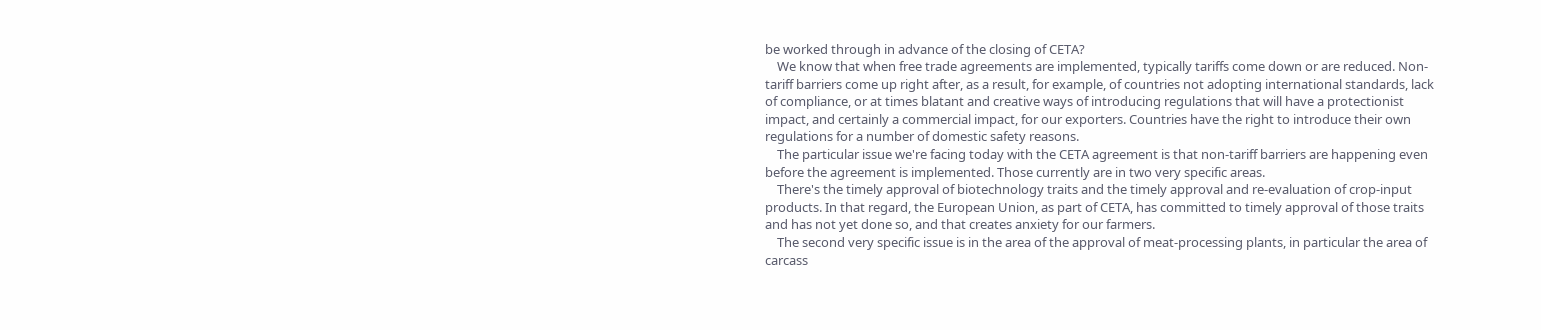be worked through in advance of the closing of CETA?
    We know that when free trade agreements are implemented, typically tariffs come down or are reduced. Non-tariff barriers come up right after, as a result, for example, of countries not adopting international standards, lack of compliance, or at times blatant and creative ways of introducing regulations that will have a protectionist impact, and certainly a commercial impact, for our exporters. Countries have the right to introduce their own regulations for a number of domestic safety reasons.
    The particular issue we're facing today with the CETA agreement is that non-tariff barriers are happening even before the agreement is implemented. Those currently are in two very specific areas.
    There's the timely approval of biotechnology traits and the timely approval and re-evaluation of crop-input products. In that regard, the European Union, as part of CETA, has committed to timely approval of those traits and has not yet done so, and that creates anxiety for our farmers.
    The second very specific issue is in the area of the approval of meat-processing plants, in particular the area of carcass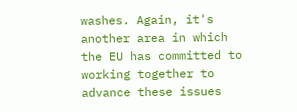washes. Again, it's another area in which the EU has committed to working together to advance these issues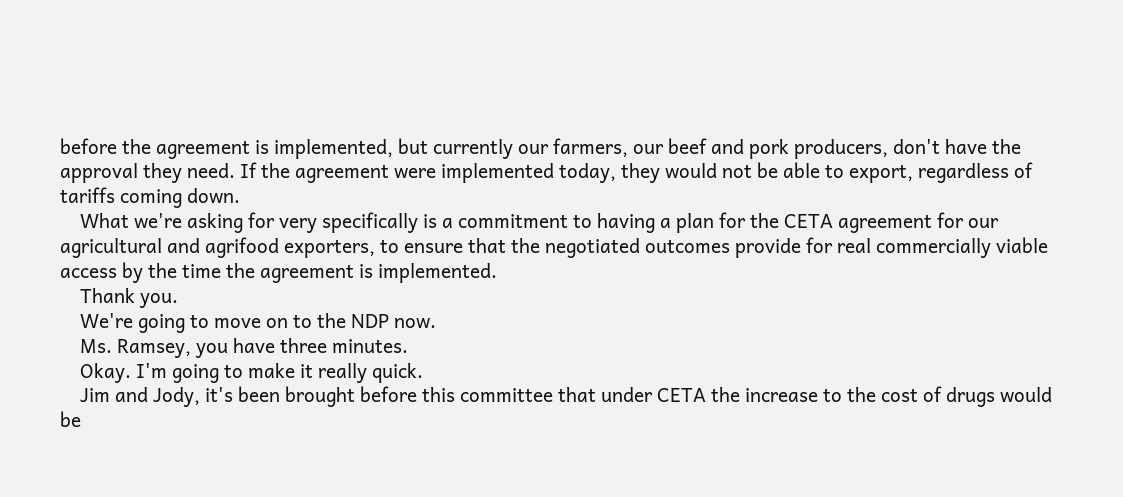before the agreement is implemented, but currently our farmers, our beef and pork producers, don't have the approval they need. If the agreement were implemented today, they would not be able to export, regardless of tariffs coming down.
    What we're asking for very specifically is a commitment to having a plan for the CETA agreement for our agricultural and agrifood exporters, to ensure that the negotiated outcomes provide for real commercially viable access by the time the agreement is implemented.
    Thank you.
    We're going to move on to the NDP now.
    Ms. Ramsey, you have three minutes.
    Okay. I'm going to make it really quick.
    Jim and Jody, it's been brought before this committee that under CETA the increase to the cost of drugs would be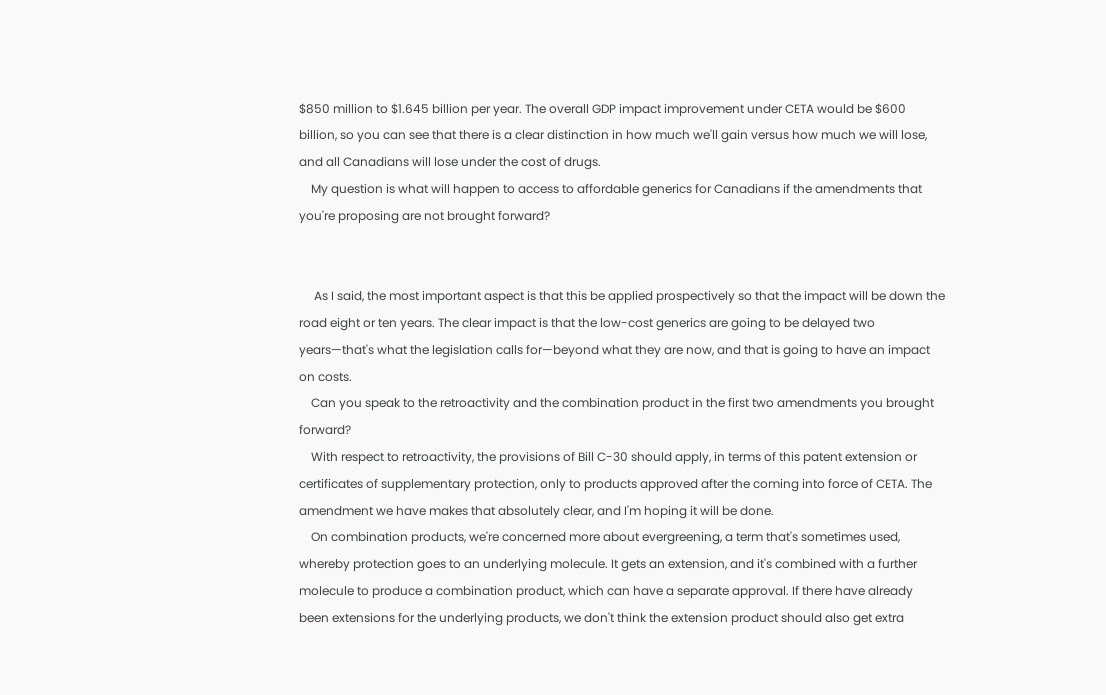$850 million to $1.645 billion per year. The overall GDP impact improvement under CETA would be $600 billion, so you can see that there is a clear distinction in how much we'll gain versus how much we will lose, and all Canadians will lose under the cost of drugs.
    My question is what will happen to access to affordable generics for Canadians if the amendments that you're proposing are not brought forward?


     As I said, the most important aspect is that this be applied prospectively so that the impact will be down the road eight or ten years. The clear impact is that the low-cost generics are going to be delayed two years—that's what the legislation calls for—beyond what they are now, and that is going to have an impact on costs.
    Can you speak to the retroactivity and the combination product in the first two amendments you brought forward?
    With respect to retroactivity, the provisions of Bill C-30 should apply, in terms of this patent extension or certificates of supplementary protection, only to products approved after the coming into force of CETA. The amendment we have makes that absolutely clear, and I'm hoping it will be done.
    On combination products, we're concerned more about evergreening, a term that's sometimes used, whereby protection goes to an underlying molecule. It gets an extension, and it's combined with a further molecule to produce a combination product, which can have a separate approval. If there have already been extensions for the underlying products, we don't think the extension product should also get extra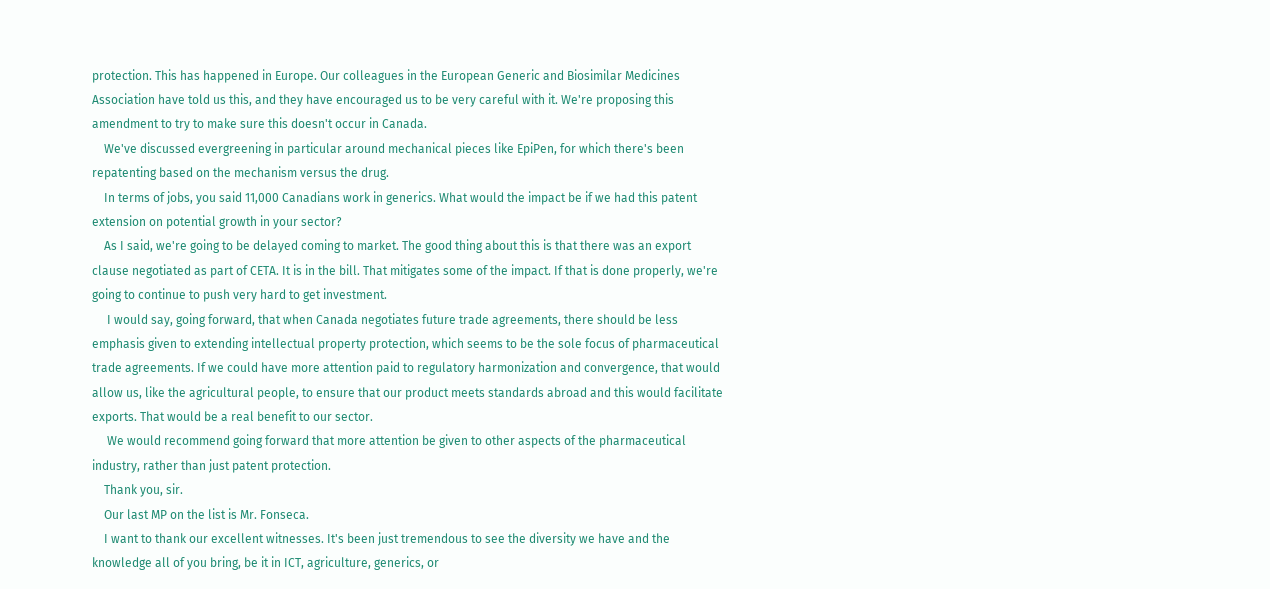protection. This has happened in Europe. Our colleagues in the European Generic and Biosimilar Medicines Association have told us this, and they have encouraged us to be very careful with it. We're proposing this amendment to try to make sure this doesn't occur in Canada.
    We've discussed evergreening in particular around mechanical pieces like EpiPen, for which there's been repatenting based on the mechanism versus the drug.
    In terms of jobs, you said 11,000 Canadians work in generics. What would the impact be if we had this patent extension on potential growth in your sector?
    As I said, we're going to be delayed coming to market. The good thing about this is that there was an export clause negotiated as part of CETA. It is in the bill. That mitigates some of the impact. If that is done properly, we're going to continue to push very hard to get investment.
     I would say, going forward, that when Canada negotiates future trade agreements, there should be less emphasis given to extending intellectual property protection, which seems to be the sole focus of pharmaceutical trade agreements. If we could have more attention paid to regulatory harmonization and convergence, that would allow us, like the agricultural people, to ensure that our product meets standards abroad and this would facilitate exports. That would be a real benefit to our sector.
     We would recommend going forward that more attention be given to other aspects of the pharmaceutical industry, rather than just patent protection.
    Thank you, sir.
    Our last MP on the list is Mr. Fonseca.
    I want to thank our excellent witnesses. It's been just tremendous to see the diversity we have and the knowledge all of you bring, be it in ICT, agriculture, generics, or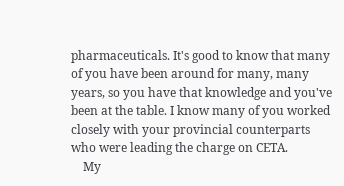pharmaceuticals. It's good to know that many of you have been around for many, many years, so you have that knowledge and you've been at the table. I know many of you worked closely with your provincial counterparts who were leading the charge on CETA.
    My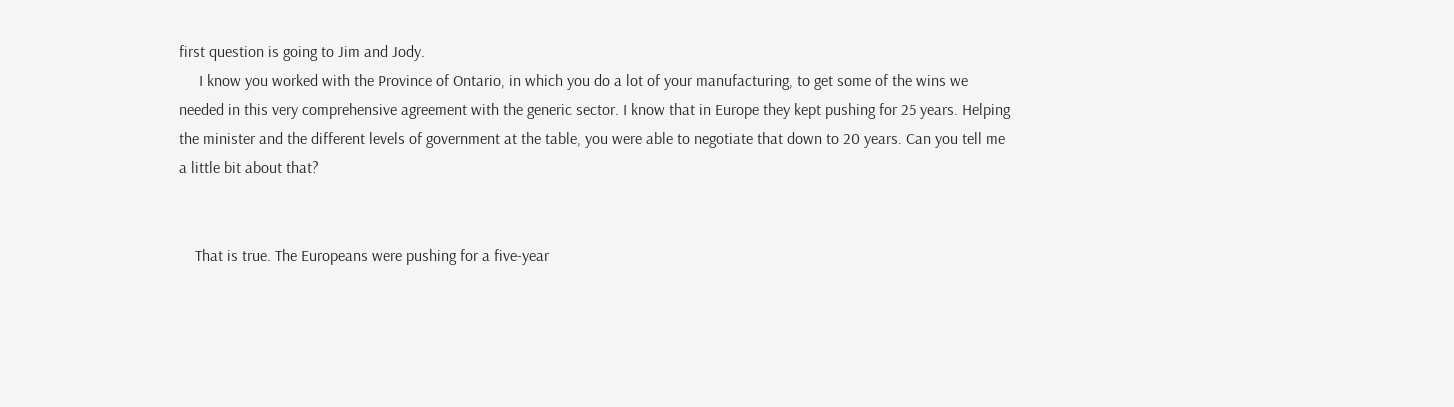first question is going to Jim and Jody.
     I know you worked with the Province of Ontario, in which you do a lot of your manufacturing, to get some of the wins we needed in this very comprehensive agreement with the generic sector. I know that in Europe they kept pushing for 25 years. Helping the minister and the different levels of government at the table, you were able to negotiate that down to 20 years. Can you tell me a little bit about that?


    That is true. The Europeans were pushing for a five-year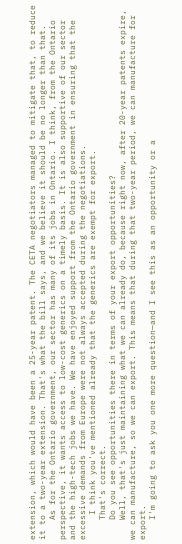extension, which would have been a 25-year patent. The CETA negotiators managed to mitigate that, to reduce it to a two-year extension. That's what the bill says, and we believe it should be no longer than that.
    As for the Ontario government, our sector has many of its jobs in Ontario. I think, from the Ontario perspective, it wants access to low-cost generics on a timely basis. It is also supportive of our sector and the high-tech jobs we have. We have enjoyed support from the Ontario government in ensuring that the excessive demands from Europe were not always accepted during the negotiations.
     I think you've mentioned already that the generics are exempt for export.
    That's correct.
    Do you see opportunities there in terms of your export opportunities?
    Well, that's just maintaining what we can already do, because right now, after 20-year patents expire, we can manufacture, so we can export. This means that during that two-year period, we can manufacture for export.
    I'm going to ask you one more question—and I see this as an opportunity or a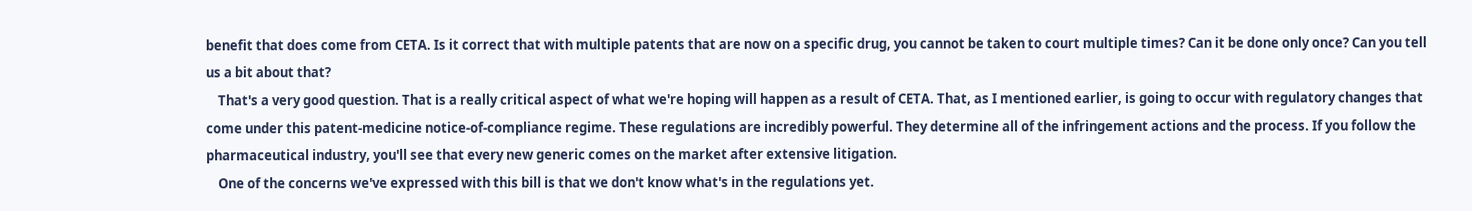benefit that does come from CETA. Is it correct that with multiple patents that are now on a specific drug, you cannot be taken to court multiple times? Can it be done only once? Can you tell us a bit about that?
    That's a very good question. That is a really critical aspect of what we're hoping will happen as a result of CETA. That, as I mentioned earlier, is going to occur with regulatory changes that come under this patent-medicine notice-of-compliance regime. These regulations are incredibly powerful. They determine all of the infringement actions and the process. If you follow the pharmaceutical industry, you'll see that every new generic comes on the market after extensive litigation.
    One of the concerns we've expressed with this bill is that we don't know what's in the regulations yet.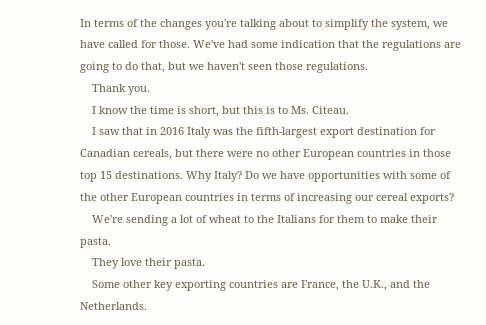In terms of the changes you're talking about to simplify the system, we have called for those. We've had some indication that the regulations are going to do that, but we haven't seen those regulations.
    Thank you.
    I know the time is short, but this is to Ms. Citeau.
    I saw that in 2016 Italy was the fifth-largest export destination for Canadian cereals, but there were no other European countries in those top 15 destinations. Why Italy? Do we have opportunities with some of the other European countries in terms of increasing our cereal exports?
    We're sending a lot of wheat to the Italians for them to make their pasta.
    They love their pasta.
    Some other key exporting countries are France, the U.K., and the Netherlands.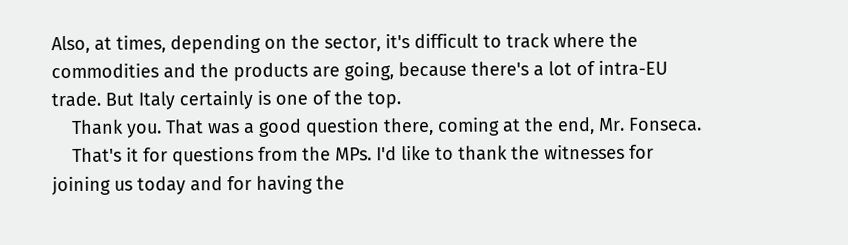Also, at times, depending on the sector, it's difficult to track where the commodities and the products are going, because there's a lot of intra-EU trade. But Italy certainly is one of the top.
    Thank you. That was a good question there, coming at the end, Mr. Fonseca.
    That's it for questions from the MPs. I'd like to thank the witnesses for joining us today and for having the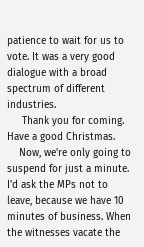patience to wait for us to vote. It was a very good dialogue with a broad spectrum of different industries.
     Thank you for coming. Have a good Christmas.
    Now, we're only going to suspend for just a minute. I'd ask the MPs not to leave, because we have 10 minutes of business. When the witnesses vacate the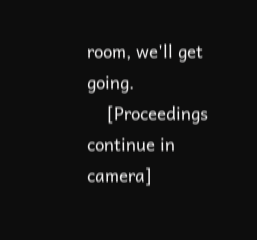room, we'll get going.
    [Proceedings continue in camera]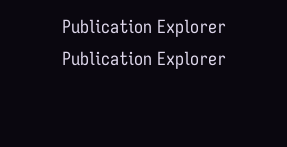Publication Explorer
Publication Explorer